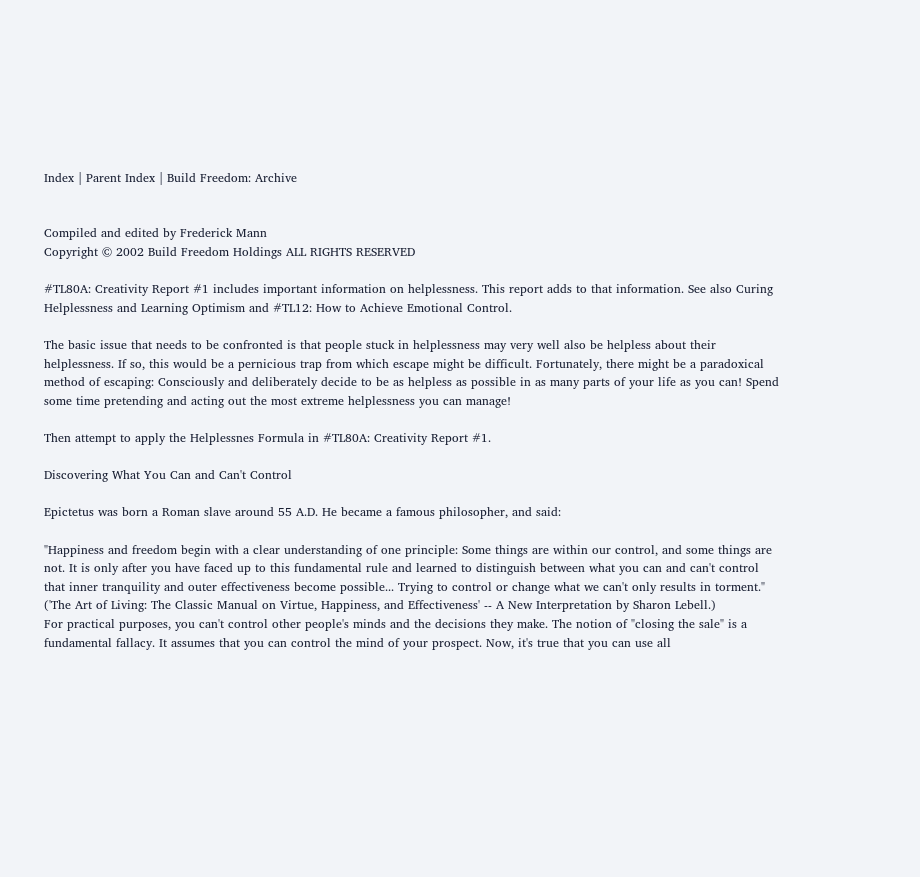Index | Parent Index | Build Freedom: Archive


Compiled and edited by Frederick Mann
Copyright © 2002 Build Freedom Holdings ALL RIGHTS RESERVED

#TL80A: Creativity Report #1 includes important information on helplessness. This report adds to that information. See also Curing Helplessness and Learning Optimism and #TL12: How to Achieve Emotional Control.

The basic issue that needs to be confronted is that people stuck in helplessness may very well also be helpless about their helplessness. If so, this would be a pernicious trap from which escape might be difficult. Fortunately, there might be a paradoxical method of escaping: Consciously and deliberately decide to be as helpless as possible in as many parts of your life as you can! Spend some time pretending and acting out the most extreme helplessness you can manage!

Then attempt to apply the Helplessnes Formula in #TL80A: Creativity Report #1.

Discovering What You Can and Can't Control

Epictetus was born a Roman slave around 55 A.D. He became a famous philosopher, and said:

"Happiness and freedom begin with a clear understanding of one principle: Some things are within our control, and some things are not. It is only after you have faced up to this fundamental rule and learned to distinguish between what you can and can't control that inner tranquility and outer effectiveness become possible... Trying to control or change what we can't only results in torment." ('The Art of Living: The Classic Manual on Virtue, Happiness, and Effectiveness' -- A New Interpretation by Sharon Lebell.)
For practical purposes, you can't control other people's minds and the decisions they make. The notion of "closing the sale" is a fundamental fallacy. It assumes that you can control the mind of your prospect. Now, it's true that you can use all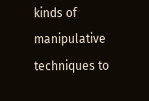kinds of manipulative techniques to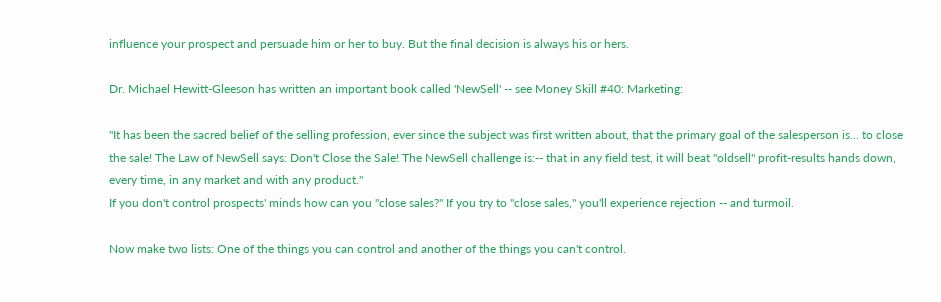influence your prospect and persuade him or her to buy. But the final decision is always his or hers.

Dr. Michael Hewitt-Gleeson has written an important book called 'NewSell' -- see Money Skill #40: Marketing:

"It has been the sacred belief of the selling profession, ever since the subject was first written about, that the primary goal of the salesperson is... to close the sale! The Law of NewSell says: Don't Close the Sale! The NewSell challenge is:-- that in any field test, it will beat "oldsell" profit-results hands down, every time, in any market and with any product."
If you don't control prospects' minds how can you "close sales?" If you try to "close sales," you'll experience rejection -- and turmoil.

Now make two lists: One of the things you can control and another of the things you can't control.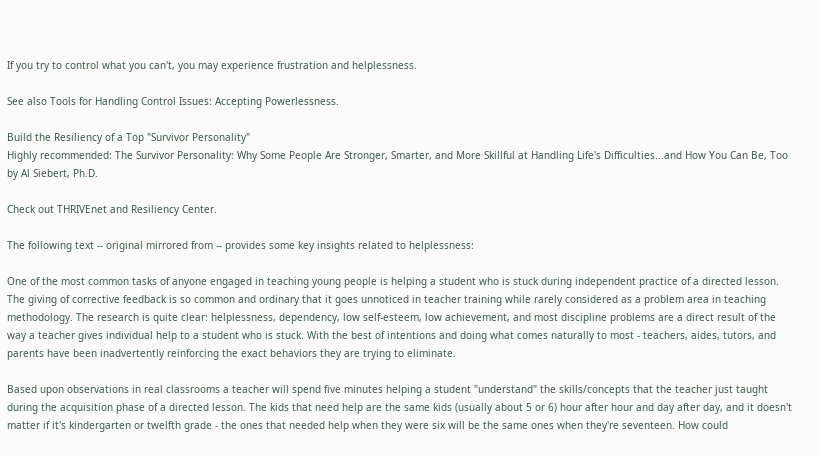If you try to control what you can't, you may experience frustration and helplessness.

See also Tools for Handling Control Issues: Accepting Powerlessness.

Build the Resiliency of a Top "Survivor Personality"
Highly recommended: The Survivor Personality: Why Some People Are Stronger, Smarter, and More Skillful at Handling Life's Difficulties...and How You Can Be, Too by Al Siebert, Ph.D.

Check out THRIVEnet and Resiliency Center.

The following text -- original mirrored from -- provides some key insights related to helplessness:

One of the most common tasks of anyone engaged in teaching young people is helping a student who is stuck during independent practice of a directed lesson. The giving of corrective feedback is so common and ordinary that it goes unnoticed in teacher training while rarely considered as a problem area in teaching methodology. The research is quite clear: helplessness, dependency, low self-esteem, low achievement, and most discipline problems are a direct result of the way a teacher gives individual help to a student who is stuck. With the best of intentions and doing what comes naturally to most - teachers, aides, tutors, and parents have been inadvertently reinforcing the exact behaviors they are trying to eliminate.

Based upon observations in real classrooms a teacher will spend five minutes helping a student "understand" the skills/concepts that the teacher just taught during the acquisition phase of a directed lesson. The kids that need help are the same kids (usually about 5 or 6) hour after hour and day after day, and it doesn't matter if it's kindergarten or twelfth grade - the ones that needed help when they were six will be the same ones when they're seventeen. How could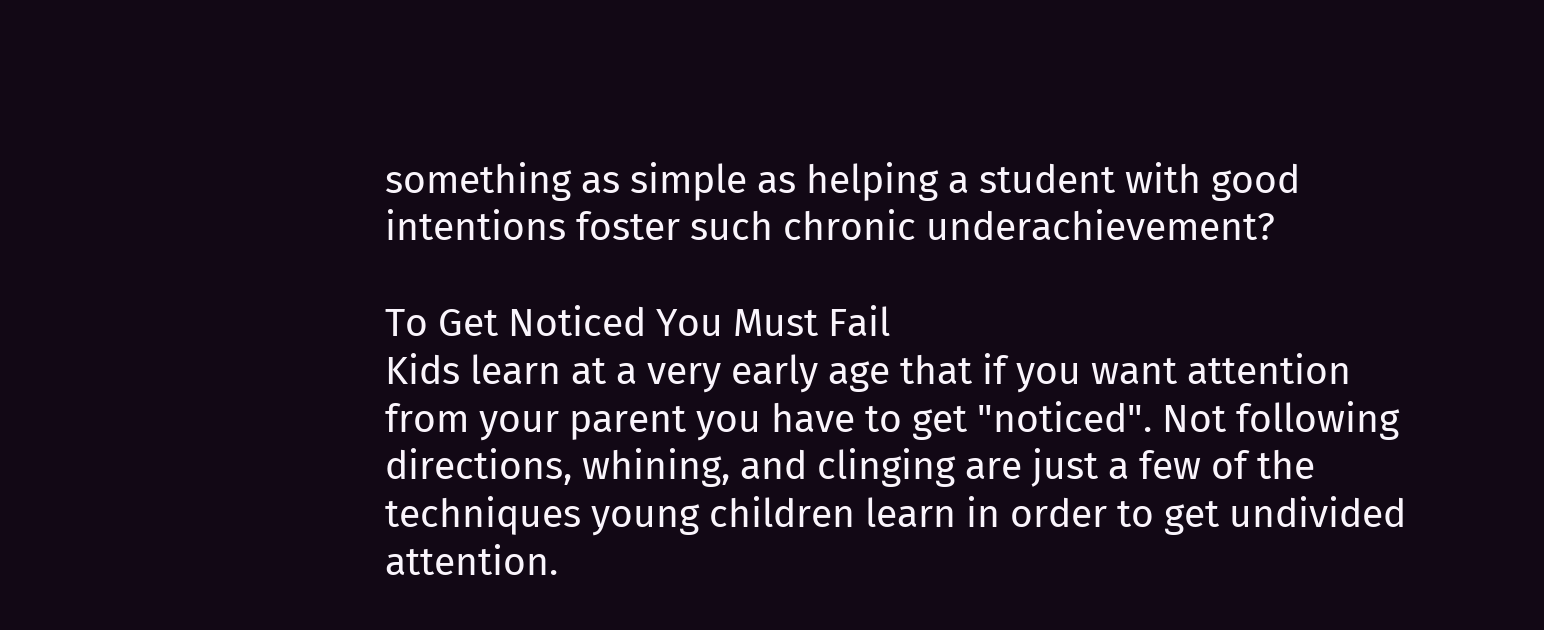something as simple as helping a student with good intentions foster such chronic underachievement?

To Get Noticed You Must Fail
Kids learn at a very early age that if you want attention from your parent you have to get "noticed". Not following directions, whining, and clinging are just a few of the techniques young children learn in order to get undivided attention.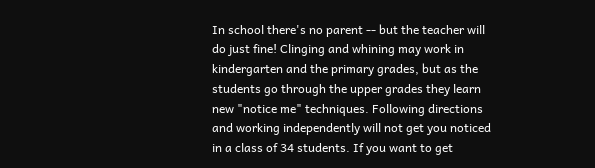In school there's no parent -- but the teacher will do just fine! Clinging and whining may work in kindergarten and the primary grades, but as the students go through the upper grades they learn new "notice me" techniques. Following directions and working independently will not get you noticed in a class of 34 students. If you want to get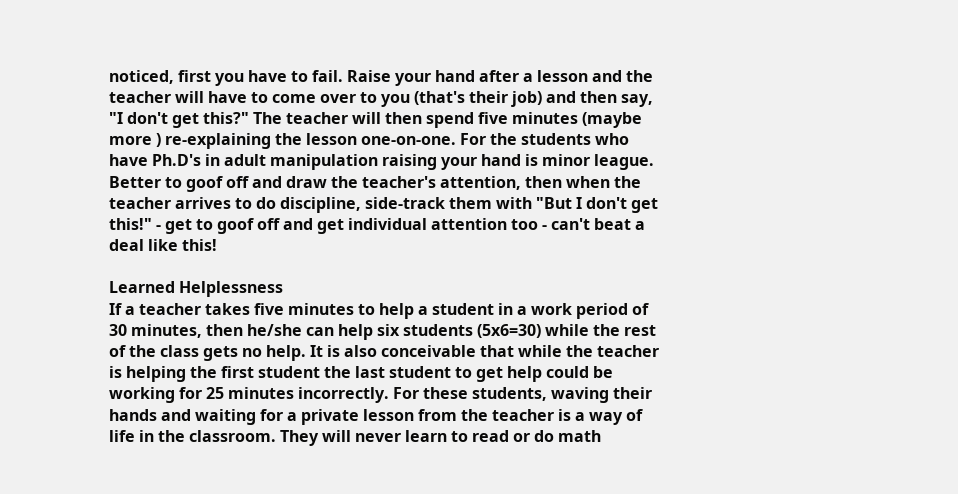noticed, first you have to fail. Raise your hand after a lesson and the teacher will have to come over to you (that's their job) and then say, "I don't get this?" The teacher will then spend five minutes (maybe more ) re-explaining the lesson one-on-one. For the students who have Ph.D's in adult manipulation raising your hand is minor league. Better to goof off and draw the teacher's attention, then when the teacher arrives to do discipline, side-track them with "But I don't get this!" - get to goof off and get individual attention too - can't beat a deal like this!

Learned Helplessness
If a teacher takes five minutes to help a student in a work period of 30 minutes, then he/she can help six students (5x6=30) while the rest of the class gets no help. It is also conceivable that while the teacher is helping the first student the last student to get help could be working for 25 minutes incorrectly. For these students, waving their hands and waiting for a private lesson from the teacher is a way of life in the classroom. They will never learn to read or do math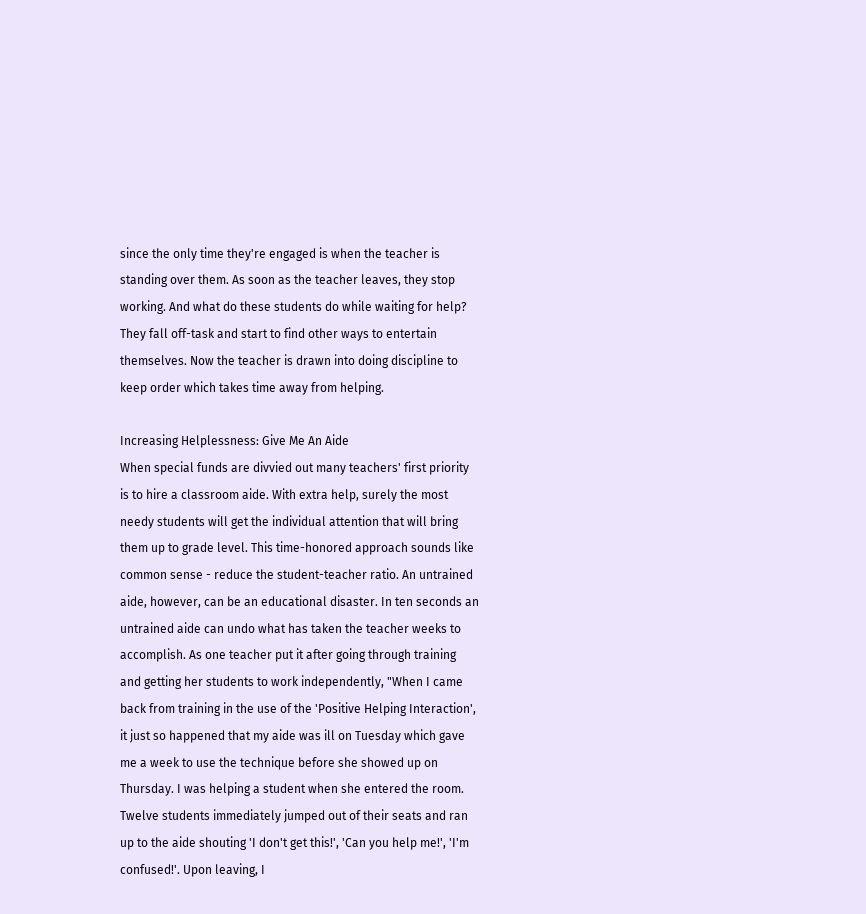since the only time they're engaged is when the teacher is standing over them. As soon as the teacher leaves, they stop working. And what do these students do while waiting for help? They fall off-task and start to find other ways to entertain themselves. Now the teacher is drawn into doing discipline to keep order which takes time away from helping.

Increasing Helplessness: Give Me An Aide
When special funds are divvied out many teachers' first priority is to hire a classroom aide. With extra help, surely the most needy students will get the individual attention that will bring them up to grade level. This time-honored approach sounds like common sense - reduce the student-teacher ratio. An untrained aide, however, can be an educational disaster. In ten seconds an untrained aide can undo what has taken the teacher weeks to accomplish. As one teacher put it after going through training and getting her students to work independently, "When I came back from training in the use of the 'Positive Helping Interaction', it just so happened that my aide was ill on Tuesday which gave me a week to use the technique before she showed up on Thursday. I was helping a student when she entered the room. Twelve students immediately jumped out of their seats and ran up to the aide shouting 'I don't get this!', 'Can you help me!', 'I'm confused!'. Upon leaving, I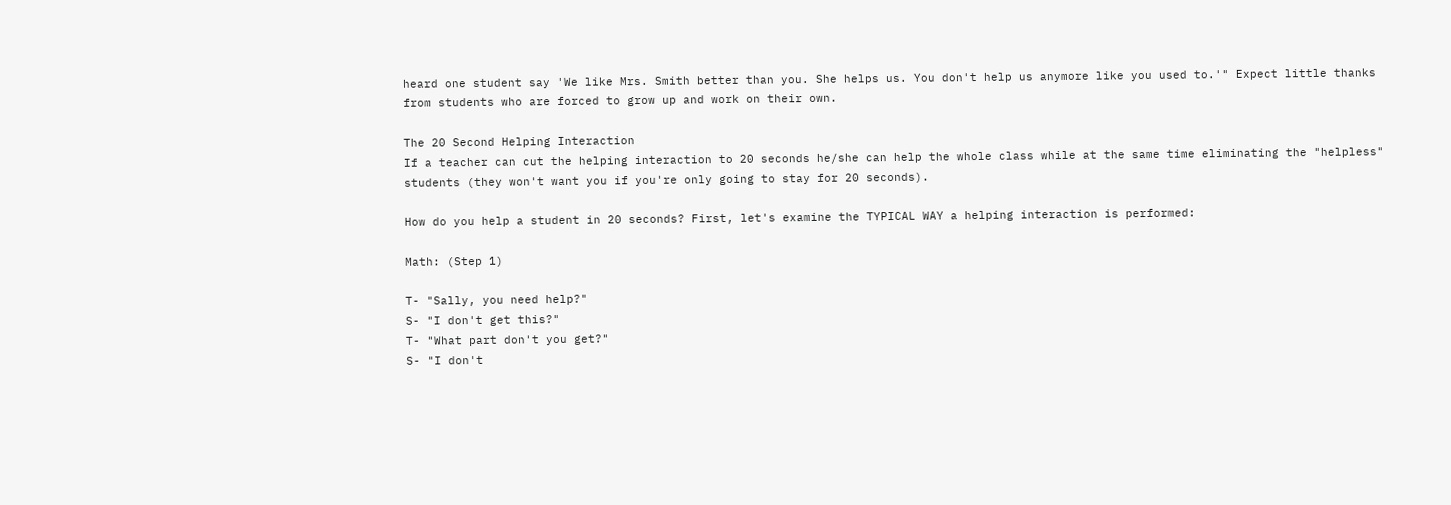heard one student say 'We like Mrs. Smith better than you. She helps us. You don't help us anymore like you used to.'" Expect little thanks from students who are forced to grow up and work on their own.

The 20 Second Helping Interaction
If a teacher can cut the helping interaction to 20 seconds he/she can help the whole class while at the same time eliminating the "helpless" students (they won't want you if you're only going to stay for 20 seconds).

How do you help a student in 20 seconds? First, let's examine the TYPICAL WAY a helping interaction is performed:

Math: (Step 1)

T- "Sally, you need help?"
S- "I don't get this?"
T- "What part don't you get?"
S- "I don't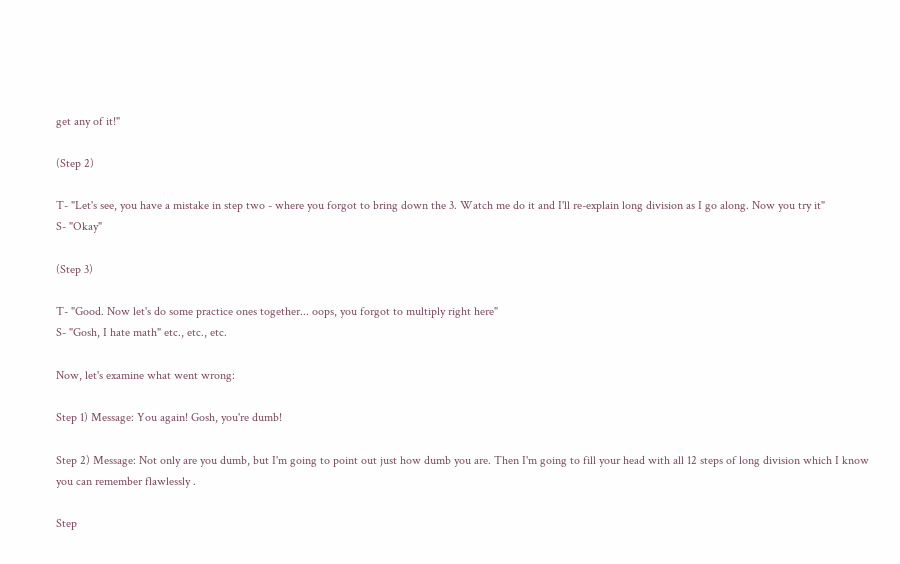get any of it!"

(Step 2)

T- "Let's see, you have a mistake in step two - where you forgot to bring down the 3. Watch me do it and I'll re-explain long division as I go along. Now you try it"
S- "Okay"

(Step 3)

T- "Good. Now let's do some practice ones together... oops, you forgot to multiply right here"
S- "Gosh, I hate math" etc., etc., etc.

Now, let's examine what went wrong:

Step 1) Message: You again! Gosh, you're dumb!

Step 2) Message: Not only are you dumb, but I'm going to point out just how dumb you are. Then I'm going to fill your head with all 12 steps of long division which I know you can remember flawlessly .

Step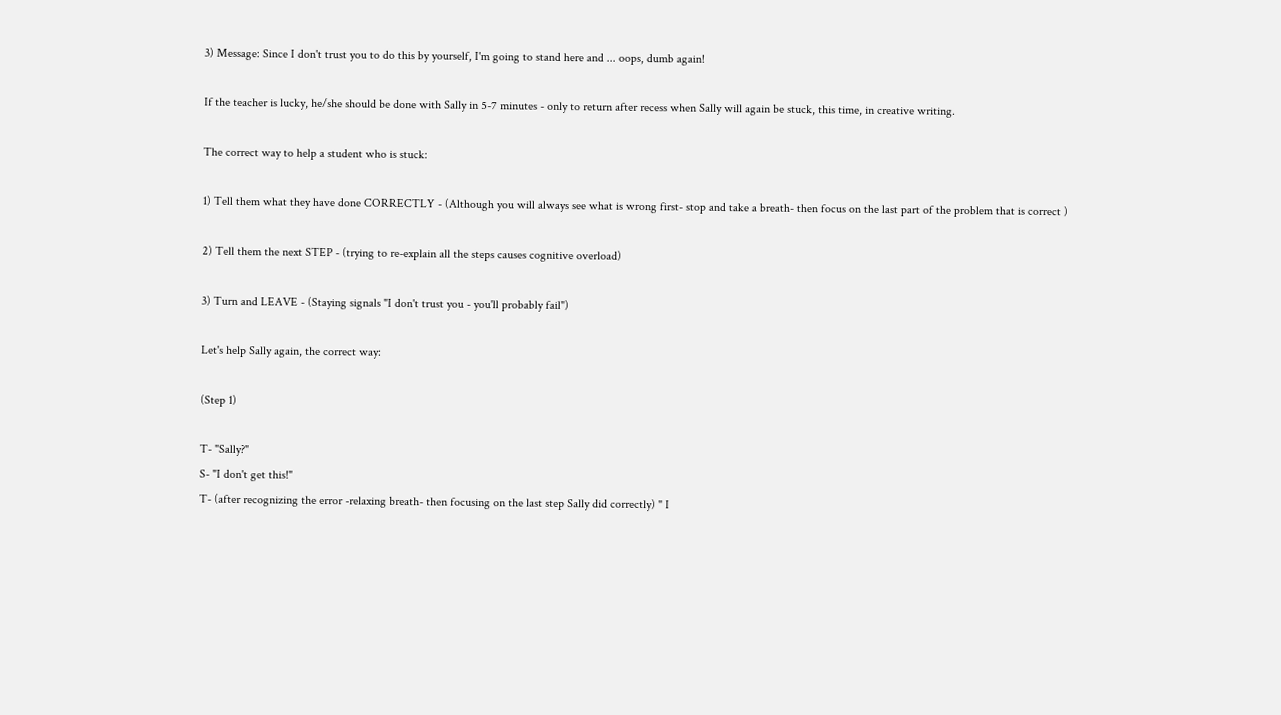3) Message: Since I don't trust you to do this by yourself, I'm going to stand here and ... oops, dumb again!

If the teacher is lucky, he/she should be done with Sally in 5-7 minutes - only to return after recess when Sally will again be stuck, this time, in creative writing.

The correct way to help a student who is stuck:

1) Tell them what they have done CORRECTLY - (Although you will always see what is wrong first- stop and take a breath- then focus on the last part of the problem that is correct )

2) Tell them the next STEP - (trying to re-explain all the steps causes cognitive overload)

3) Turn and LEAVE - (Staying signals "I don't trust you - you'll probably fail")

Let's help Sally again, the correct way:

(Step 1)

T- "Sally?"
S- "I don't get this!"
T- (after recognizing the error -relaxing breath- then focusing on the last step Sally did correctly) " I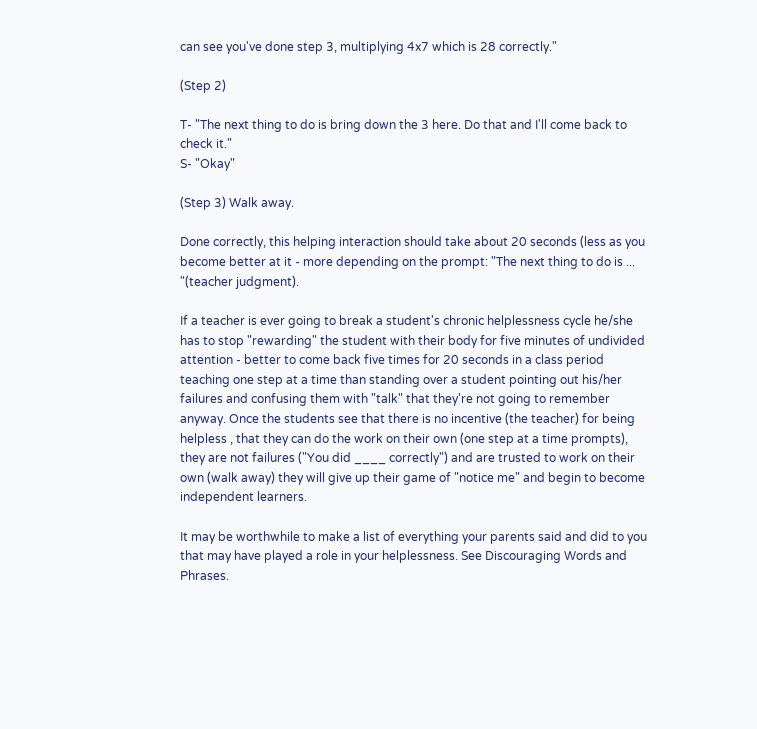can see you've done step 3, multiplying 4x7 which is 28 correctly."

(Step 2)

T- "The next thing to do is bring down the 3 here. Do that and I'll come back to check it."
S- "Okay"

(Step 3) Walk away.

Done correctly, this helping interaction should take about 20 seconds (less as you become better at it - more depending on the prompt: "The next thing to do is ... "(teacher judgment).

If a teacher is ever going to break a student's chronic helplessness cycle he/she has to stop "rewarding" the student with their body for five minutes of undivided attention - better to come back five times for 20 seconds in a class period teaching one step at a time than standing over a student pointing out his/her failures and confusing them with "talk" that they're not going to remember anyway. Once the students see that there is no incentive (the teacher) for being helpless , that they can do the work on their own (one step at a time prompts), they are not failures ("You did ____ correctly") and are trusted to work on their own (walk away) they will give up their game of "notice me" and begin to become independent learners.

It may be worthwhile to make a list of everything your parents said and did to you that may have played a role in your helplessness. See Discouraging Words and Phrases.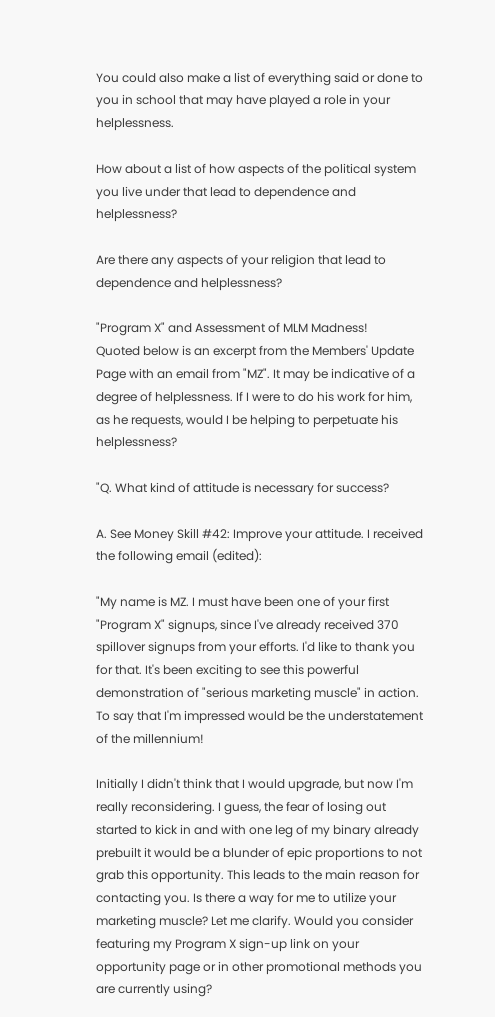You could also make a list of everything said or done to you in school that may have played a role in your helplessness.

How about a list of how aspects of the political system you live under that lead to dependence and helplessness?

Are there any aspects of your religion that lead to dependence and helplessness?

"Program X" and Assessment of MLM Madness!
Quoted below is an excerpt from the Members' Update Page with an email from "MZ". It may be indicative of a degree of helplessness. If I were to do his work for him, as he requests, would I be helping to perpetuate his helplessness?

"Q. What kind of attitude is necessary for success?

A. See Money Skill #42: Improve your attitude. I received the following email (edited):

"My name is MZ. I must have been one of your first "Program X" signups, since I've already received 370 spillover signups from your efforts. I'd like to thank you for that. It's been exciting to see this powerful demonstration of "serious marketing muscle" in action. To say that I'm impressed would be the understatement of the millennium!

Initially I didn't think that I would upgrade, but now I'm really reconsidering. I guess, the fear of losing out started to kick in and with one leg of my binary already prebuilt it would be a blunder of epic proportions to not grab this opportunity. This leads to the main reason for contacting you. Is there a way for me to utilize your marketing muscle? Let me clarify. Would you consider featuring my Program X sign-up link on your opportunity page or in other promotional methods you are currently using?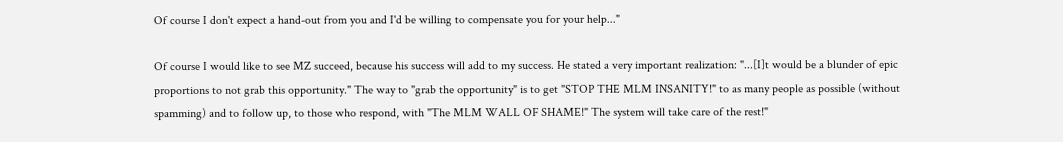Of course I don't expect a hand-out from you and I'd be willing to compensate you for your help..."

Of course I would like to see MZ succeed, because his success will add to my success. He stated a very important realization: "...[I]t would be a blunder of epic proportions to not grab this opportunity." The way to "grab the opportunity" is to get "STOP THE MLM INSANITY!" to as many people as possible (without spamming) and to follow up, to those who respond, with "The MLM WALL OF SHAME!" The system will take care of the rest!"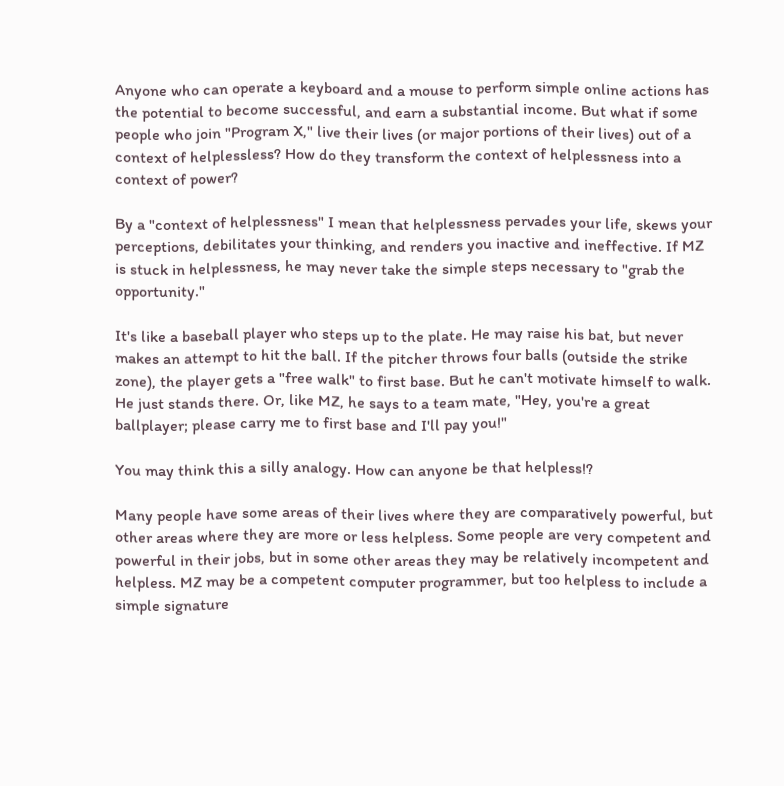Anyone who can operate a keyboard and a mouse to perform simple online actions has the potential to become successful, and earn a substantial income. But what if some people who join "Program X," live their lives (or major portions of their lives) out of a context of helplessless? How do they transform the context of helplessness into a context of power?

By a "context of helplessness" I mean that helplessness pervades your life, skews your perceptions, debilitates your thinking, and renders you inactive and ineffective. If MZ is stuck in helplessness, he may never take the simple steps necessary to "grab the opportunity."

It's like a baseball player who steps up to the plate. He may raise his bat, but never makes an attempt to hit the ball. If the pitcher throws four balls (outside the strike zone), the player gets a "free walk" to first base. But he can't motivate himself to walk. He just stands there. Or, like MZ, he says to a team mate, "Hey, you're a great ballplayer; please carry me to first base and I'll pay you!"

You may think this a silly analogy. How can anyone be that helpless!?

Many people have some areas of their lives where they are comparatively powerful, but other areas where they are more or less helpless. Some people are very competent and powerful in their jobs, but in some other areas they may be relatively incompetent and helpless. MZ may be a competent computer programmer, but too helpless to include a simple signature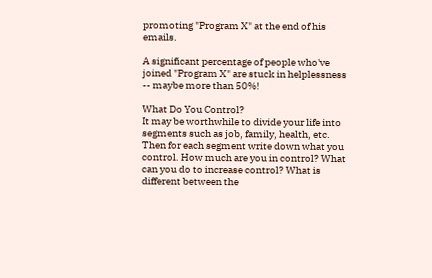promoting "Program X" at the end of his emails.

A significant percentage of people who've joined "Program X" are stuck in helplessness -- maybe more than 50%!

What Do You Control?
It may be worthwhile to divide your life into segments such as job, family, health, etc. Then for each segment write down what you control. How much are you in control? What can you do to increase control? What is different between the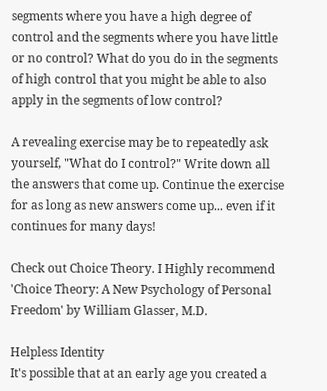segments where you have a high degree of control and the segments where you have little or no control? What do you do in the segments of high control that you might be able to also apply in the segments of low control?

A revealing exercise may be to repeatedly ask yourself, "What do I control?" Write down all the answers that come up. Continue the exercise for as long as new answers come up... even if it continues for many days!

Check out Choice Theory. I Highly recommend 'Choice Theory: A New Psychology of Personal Freedom' by William Glasser, M.D.

Helpless Identity
It's possible that at an early age you created a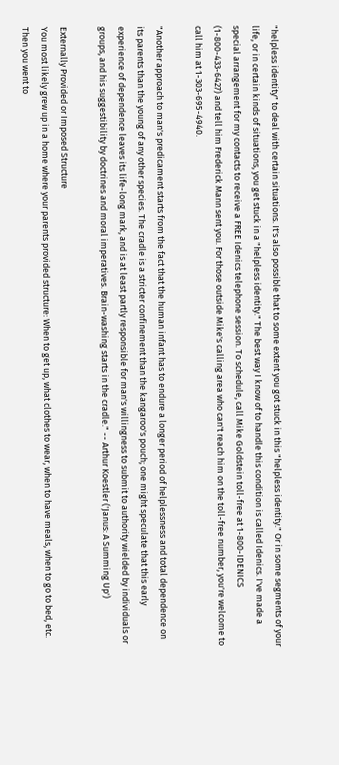"helpless identity" to deal with certain situations. It's also possible that to some extent you got stuck in this "helpless identity." Or in some segments of your life, or in certain kinds of situations, you get stuck in a "helpless identity." The best way I know of to handle this condition is called Idenics. I've made a special arrangement for my contacts to receive a FREE Idenics telephone session. To schedule, call Mike Goldstein toll-free at 1-800-IDENICS (1-800-433-6427) and tell him Frederick Mann sent you. For those outside Mike's calling area who can't reach him on the toll-free number, you're welcome to call him at 1-303-695-4940.

"Another approach to man's predicament starts from the fact that the human infant has to endure a longer period of helplessness and total dependence on its parents than the young of any other species. The cradle is a stricter confinement than the kangaroo's pouch; one might speculate that this early experience of dependence leaves its life-long mark, and is at least partly responsible for man's willingness to submit to authority wielded by individuals or groups, and his suggestibility by doctrines and moral imperatives. Brain-washing starts in the cradle." -- Arthur Koestler ('Janus: A Summing Up')

Externally Provided or Imposed Structure
You most likely grew up in a home where your parents provided structure: When to get up, what clothes to wear, when to have meals, when to go to bed, etc. Then you went to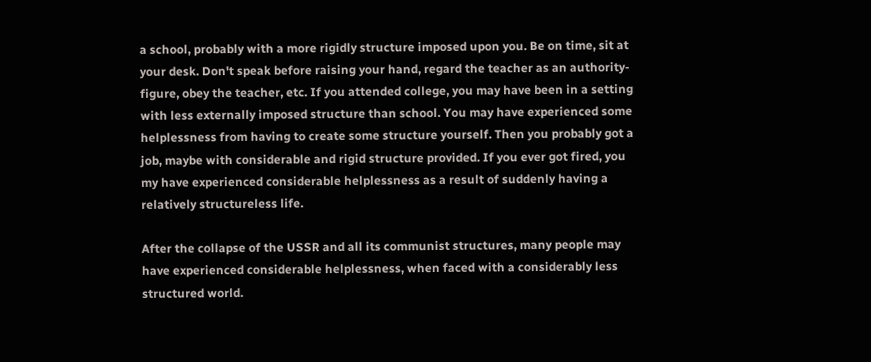a school, probably with a more rigidly structure imposed upon you. Be on time, sit at your desk. Don't speak before raising your hand, regard the teacher as an authority-figure, obey the teacher, etc. If you attended college, you may have been in a setting with less externally imposed structure than school. You may have experienced some helplessness from having to create some structure yourself. Then you probably got a job, maybe with considerable and rigid structure provided. If you ever got fired, you my have experienced considerable helplessness as a result of suddenly having a relatively structureless life.

After the collapse of the USSR and all its communist structures, many people may have experienced considerable helplessness, when faced with a considerably less structured world.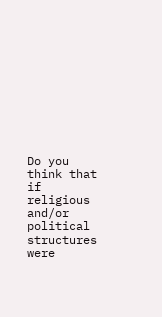Do you think that if religious and/or political structures were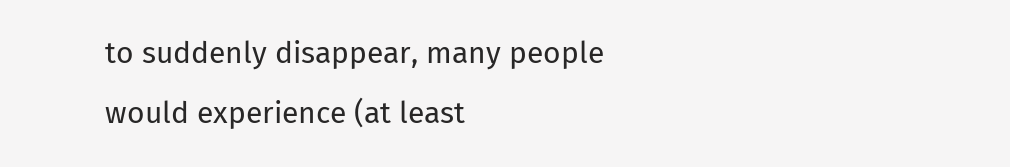to suddenly disappear, many people would experience (at least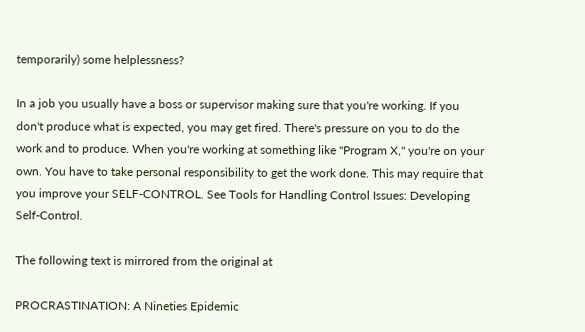temporarily) some helplessness?

In a job you usually have a boss or supervisor making sure that you're working. If you don't produce what is expected, you may get fired. There's pressure on you to do the work and to produce. When you're working at something like "Program X," you're on your own. You have to take personal responsibility to get the work done. This may require that you improve your SELF-CONTROL. See Tools for Handling Control Issues: Developing Self-Control.

The following text is mirrored from the original at

PROCRASTINATION: A Nineties Epidemic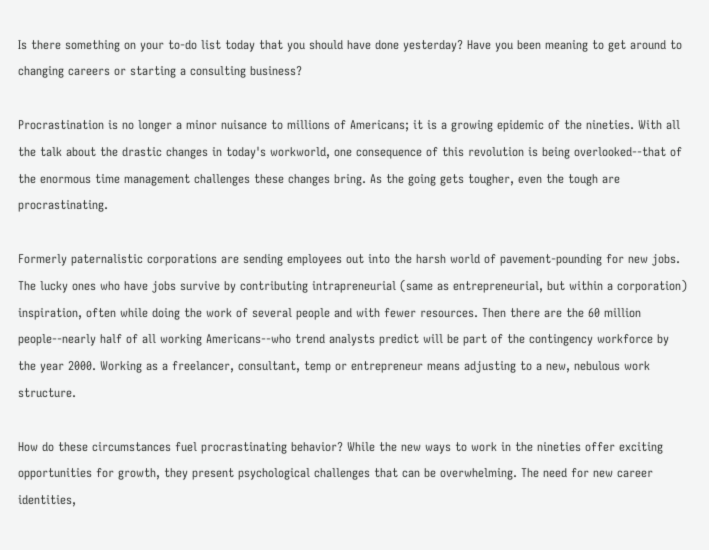Is there something on your to-do list today that you should have done yesterday? Have you been meaning to get around to changing careers or starting a consulting business?

Procrastination is no longer a minor nuisance to millions of Americans; it is a growing epidemic of the nineties. With all the talk about the drastic changes in today's workworld, one consequence of this revolution is being overlooked--that of the enormous time management challenges these changes bring. As the going gets tougher, even the tough are procrastinating.

Formerly paternalistic corporations are sending employees out into the harsh world of pavement-pounding for new jobs. The lucky ones who have jobs survive by contributing intrapreneurial (same as entrepreneurial, but within a corporation) inspiration, often while doing the work of several people and with fewer resources. Then there are the 60 million people--nearly half of all working Americans--who trend analysts predict will be part of the contingency workforce by the year 2000. Working as a freelancer, consultant, temp or entrepreneur means adjusting to a new, nebulous work structure.

How do these circumstances fuel procrastinating behavior? While the new ways to work in the nineties offer exciting opportunities for growth, they present psychological challenges that can be overwhelming. The need for new career identities,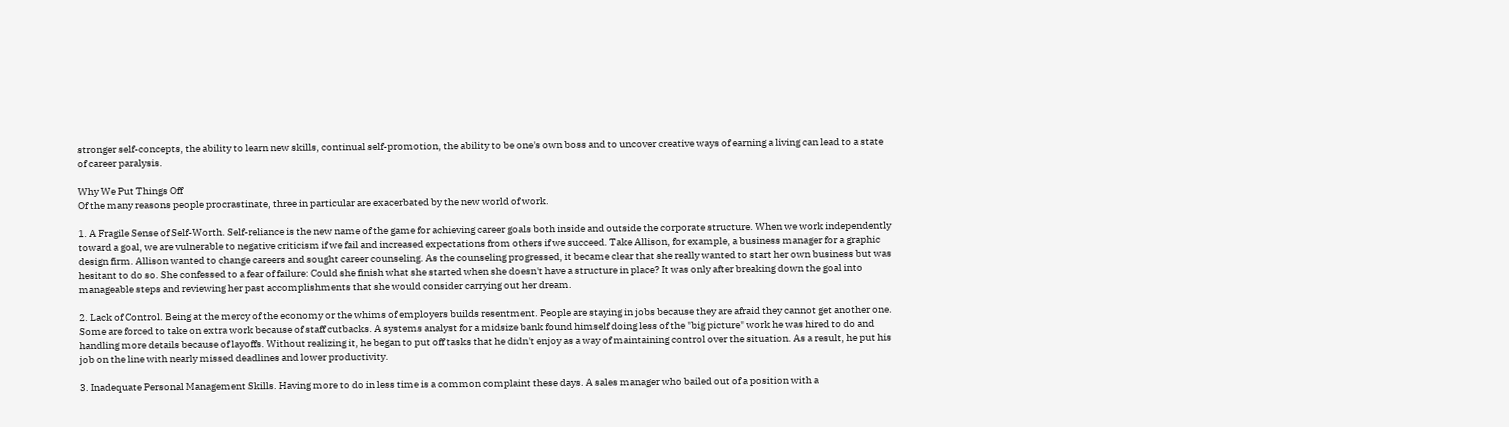stronger self-concepts, the ability to learn new skills, continual self-promotion, the ability to be one's own boss and to uncover creative ways of earning a living can lead to a state of career paralysis.

Why We Put Things Off
Of the many reasons people procrastinate, three in particular are exacerbated by the new world of work.

1. A Fragile Sense of Self-Worth. Self-reliance is the new name of the game for achieving career goals both inside and outside the corporate structure. When we work independently toward a goal, we are vulnerable to negative criticism if we fail and increased expectations from others if we succeed. Take Allison, for example, a business manager for a graphic design firm. Allison wanted to change careers and sought career counseling. As the counseling progressed, it became clear that she really wanted to start her own business but was hesitant to do so. She confessed to a fear of failure: Could she finish what she started when she doesn't have a structure in place? It was only after breaking down the goal into manageable steps and reviewing her past accomplishments that she would consider carrying out her dream.

2. Lack of Control. Being at the mercy of the economy or the whims of employers builds resentment. People are staying in jobs because they are afraid they cannot get another one. Some are forced to take on extra work because of staff cutbacks. A systems analyst for a midsize bank found himself doing less of the "big picture" work he was hired to do and handling more details because of layoffs. Without realizing it, he began to put off tasks that he didn't enjoy as a way of maintaining control over the situation. As a result, he put his job on the line with nearly missed deadlines and lower productivity.

3. Inadequate Personal Management Skills. Having more to do in less time is a common complaint these days. A sales manager who bailed out of a position with a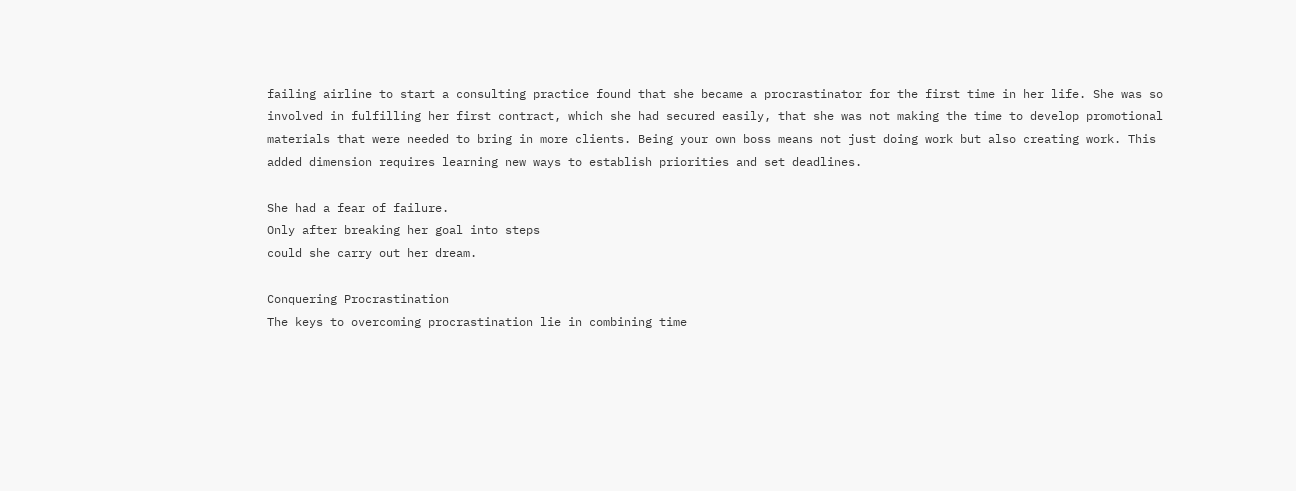failing airline to start a consulting practice found that she became a procrastinator for the first time in her life. She was so involved in fulfilling her first contract, which she had secured easily, that she was not making the time to develop promotional materials that were needed to bring in more clients. Being your own boss means not just doing work but also creating work. This added dimension requires learning new ways to establish priorities and set deadlines.

She had a fear of failure.
Only after breaking her goal into steps
could she carry out her dream.

Conquering Procrastination
The keys to overcoming procrastination lie in combining time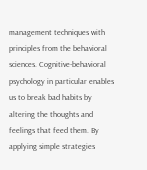management techniques with principles from the behavioral sciences. Cognitive-behavioral psychology in particular enables us to break bad habits by altering the thoughts and feelings that feed them. By applying simple strategies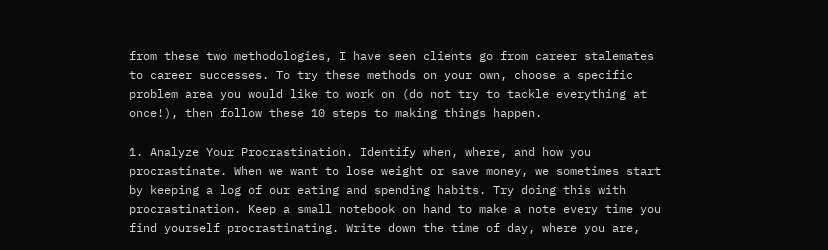from these two methodologies, I have seen clients go from career stalemates to career successes. To try these methods on your own, choose a specific problem area you would like to work on (do not try to tackle everything at once!), then follow these 10 steps to making things happen.

1. Analyze Your Procrastination. Identify when, where, and how you procrastinate. When we want to lose weight or save money, we sometimes start by keeping a log of our eating and spending habits. Try doing this with procrastination. Keep a small notebook on hand to make a note every time you find yourself procrastinating. Write down the time of day, where you are,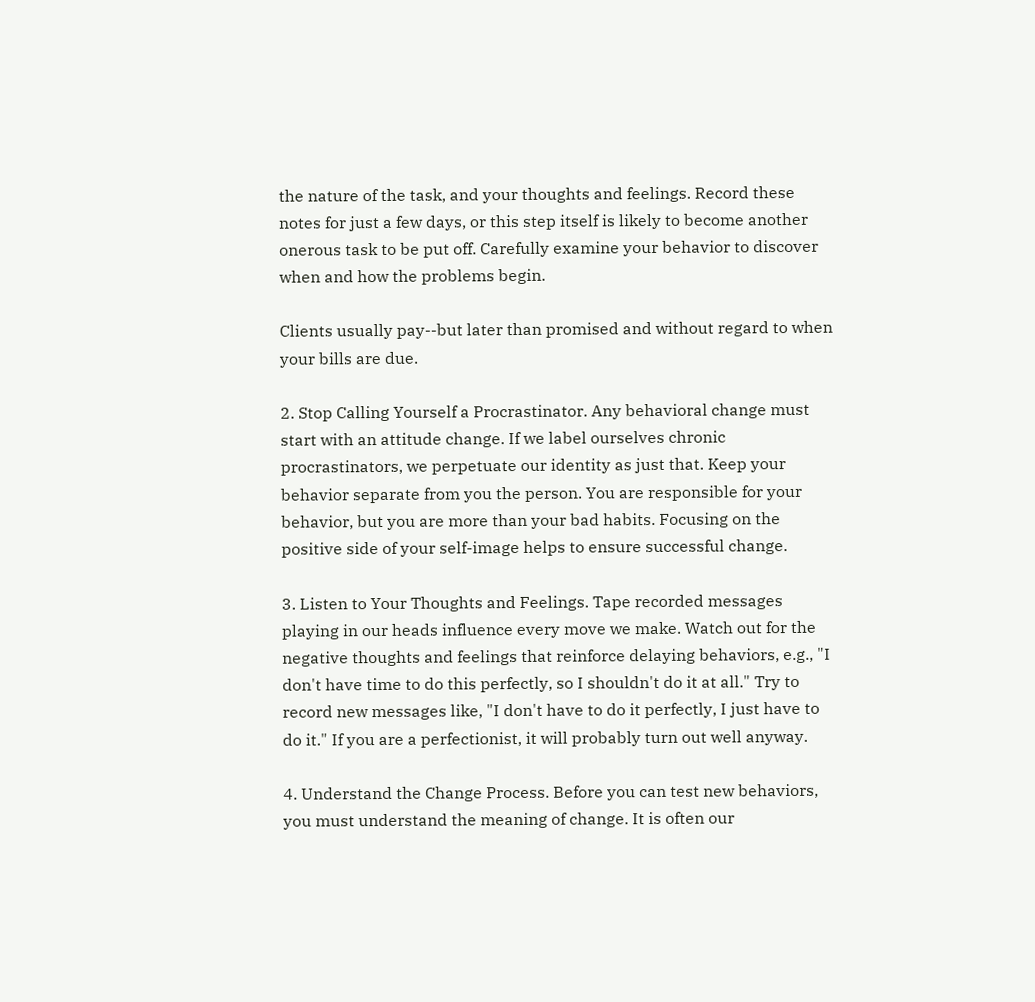the nature of the task, and your thoughts and feelings. Record these notes for just a few days, or this step itself is likely to become another onerous task to be put off. Carefully examine your behavior to discover when and how the problems begin.

Clients usually pay--but later than promised and without regard to when your bills are due.

2. Stop Calling Yourself a Procrastinator. Any behavioral change must start with an attitude change. If we label ourselves chronic procrastinators, we perpetuate our identity as just that. Keep your behavior separate from you the person. You are responsible for your behavior, but you are more than your bad habits. Focusing on the positive side of your self-image helps to ensure successful change.

3. Listen to Your Thoughts and Feelings. Tape recorded messages playing in our heads influence every move we make. Watch out for the negative thoughts and feelings that reinforce delaying behaviors, e.g., "I don't have time to do this perfectly, so I shouldn't do it at all." Try to record new messages like, "I don't have to do it perfectly, I just have to do it." If you are a perfectionist, it will probably turn out well anyway.

4. Understand the Change Process. Before you can test new behaviors, you must understand the meaning of change. It is often our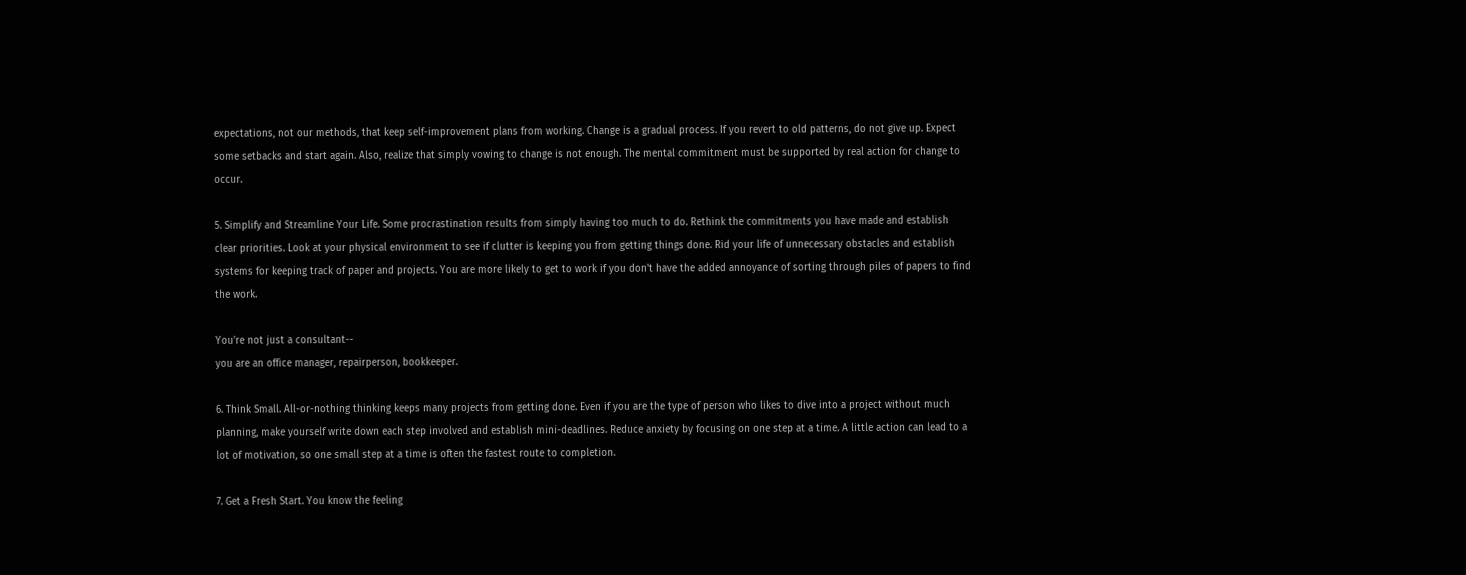expectations, not our methods, that keep self-improvement plans from working. Change is a gradual process. If you revert to old patterns, do not give up. Expect some setbacks and start again. Also, realize that simply vowing to change is not enough. The mental commitment must be supported by real action for change to occur.

5. Simplify and Streamline Your Life. Some procrastination results from simply having too much to do. Rethink the commitments you have made and establish clear priorities. Look at your physical environment to see if clutter is keeping you from getting things done. Rid your life of unnecessary obstacles and establish systems for keeping track of paper and projects. You are more likely to get to work if you don't have the added annoyance of sorting through piles of papers to find the work.

You're not just a consultant--
you are an office manager, repairperson, bookkeeper.

6. Think Small. All-or-nothing thinking keeps many projects from getting done. Even if you are the type of person who likes to dive into a project without much planning, make yourself write down each step involved and establish mini-deadlines. Reduce anxiety by focusing on one step at a time. A little action can lead to a lot of motivation, so one small step at a time is often the fastest route to completion.

7. Get a Fresh Start. You know the feeling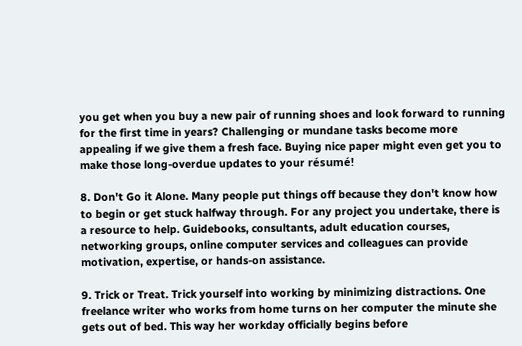you get when you buy a new pair of running shoes and look forward to running for the first time in years? Challenging or mundane tasks become more appealing if we give them a fresh face. Buying nice paper might even get you to make those long-overdue updates to your résumé!

8. Don't Go it Alone. Many people put things off because they don't know how to begin or get stuck halfway through. For any project you undertake, there is a resource to help. Guidebooks, consultants, adult education courses, networking groups, online computer services and colleagues can provide motivation, expertise, or hands-on assistance.

9. Trick or Treat. Trick yourself into working by minimizing distractions. One freelance writer who works from home turns on her computer the minute she gets out of bed. This way her workday officially begins before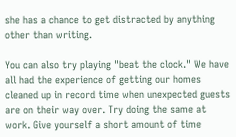she has a chance to get distracted by anything other than writing.

You can also try playing "beat the clock." We have all had the experience of getting our homes cleaned up in record time when unexpected guests are on their way over. Try doing the same at work. Give yourself a short amount of time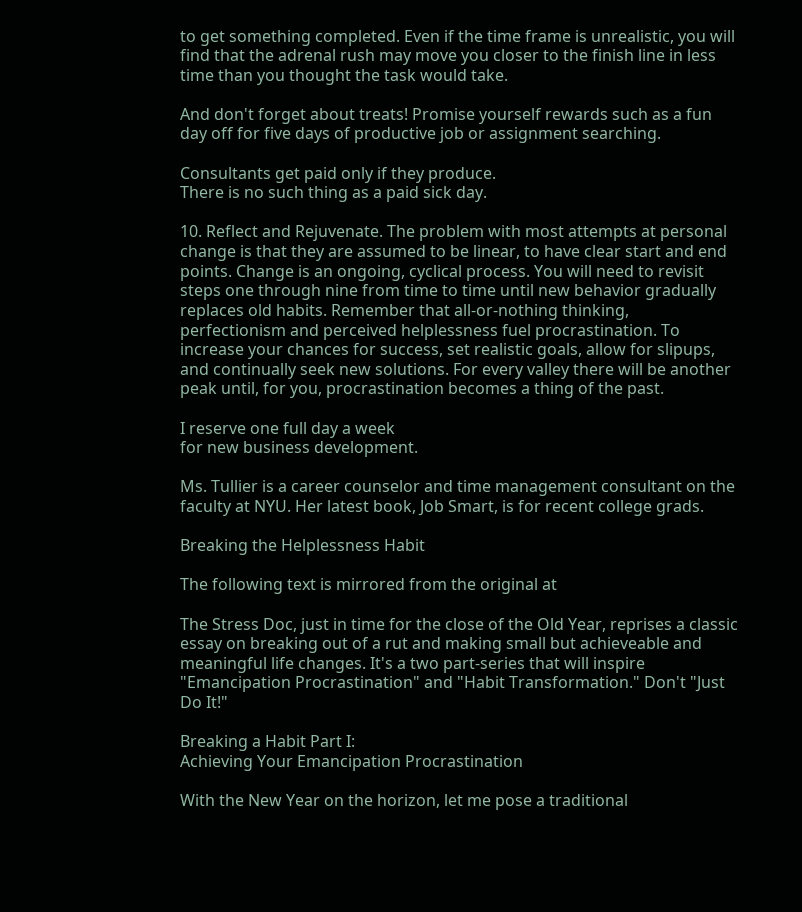to get something completed. Even if the time frame is unrealistic, you will find that the adrenal rush may move you closer to the finish line in less time than you thought the task would take.

And don't forget about treats! Promise yourself rewards such as a fun day off for five days of productive job or assignment searching.

Consultants get paid only if they produce.
There is no such thing as a paid sick day.

10. Reflect and Rejuvenate. The problem with most attempts at personal change is that they are assumed to be linear, to have clear start and end points. Change is an ongoing, cyclical process. You will need to revisit steps one through nine from time to time until new behavior gradually replaces old habits. Remember that all-or-nothing thinking, perfectionism and perceived helplessness fuel procrastination. To increase your chances for success, set realistic goals, allow for slipups, and continually seek new solutions. For every valley there will be another peak until, for you, procrastination becomes a thing of the past.

I reserve one full day a week
for new business development.

Ms. Tullier is a career counselor and time management consultant on the faculty at NYU. Her latest book, Job Smart, is for recent college grads.

Breaking the Helplessness Habit

The following text is mirrored from the original at

The Stress Doc, just in time for the close of the Old Year, reprises a classic essay on breaking out of a rut and making small but achieveable and meaningful life changes. It's a two part-series that will inspire "Emancipation Procrastination" and "Habit Transformation." Don't "Just Do It!"

Breaking a Habit Part I:
Achieving Your Emancipation Procrastination

With the New Year on the horizon, let me pose a traditional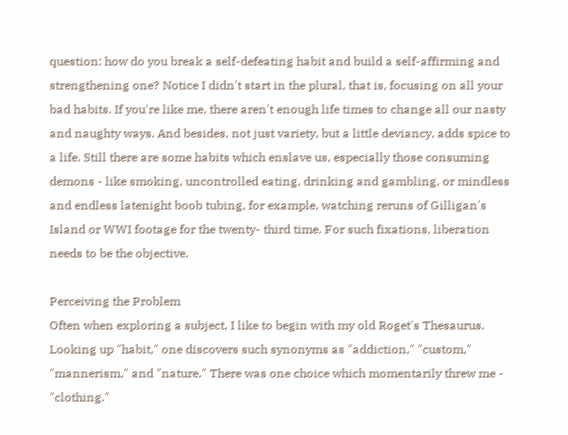question: how do you break a self-defeating habit and build a self-affirming and strengthening one? Notice I didn't start in the plural, that is, focusing on all your bad habits. If you're like me, there aren't enough life times to change all our nasty and naughty ways. And besides, not just variety, but a little deviancy, adds spice to a life. Still there are some habits which enslave us, especially those consuming demons - like smoking, uncontrolled eating, drinking and gambling, or mindless and endless latenight boob tubing, for example, watching reruns of Gilligan's Island or WWI footage for the twenty- third time. For such fixations, liberation needs to be the objective.

Perceiving the Problem
Often when exploring a subject, I like to begin with my old Roget's Thesaurus. Looking up "habit," one discovers such synonyms as "addiction," "custom," "mannerism," and "nature." There was one choice which momentarily threw me - "clothing."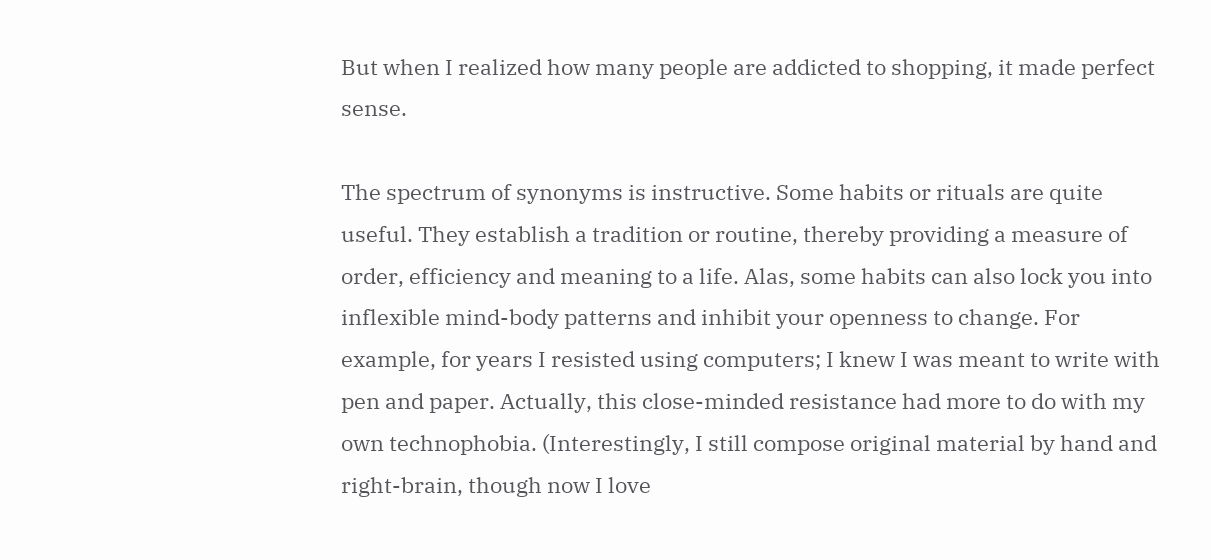But when I realized how many people are addicted to shopping, it made perfect sense.

The spectrum of synonyms is instructive. Some habits or rituals are quite useful. They establish a tradition or routine, thereby providing a measure of order, efficiency and meaning to a life. Alas, some habits can also lock you into inflexible mind-body patterns and inhibit your openness to change. For example, for years I resisted using computers; I knew I was meant to write with pen and paper. Actually, this close-minded resistance had more to do with my own technophobia. (Interestingly, I still compose original material by hand and right-brain, though now I love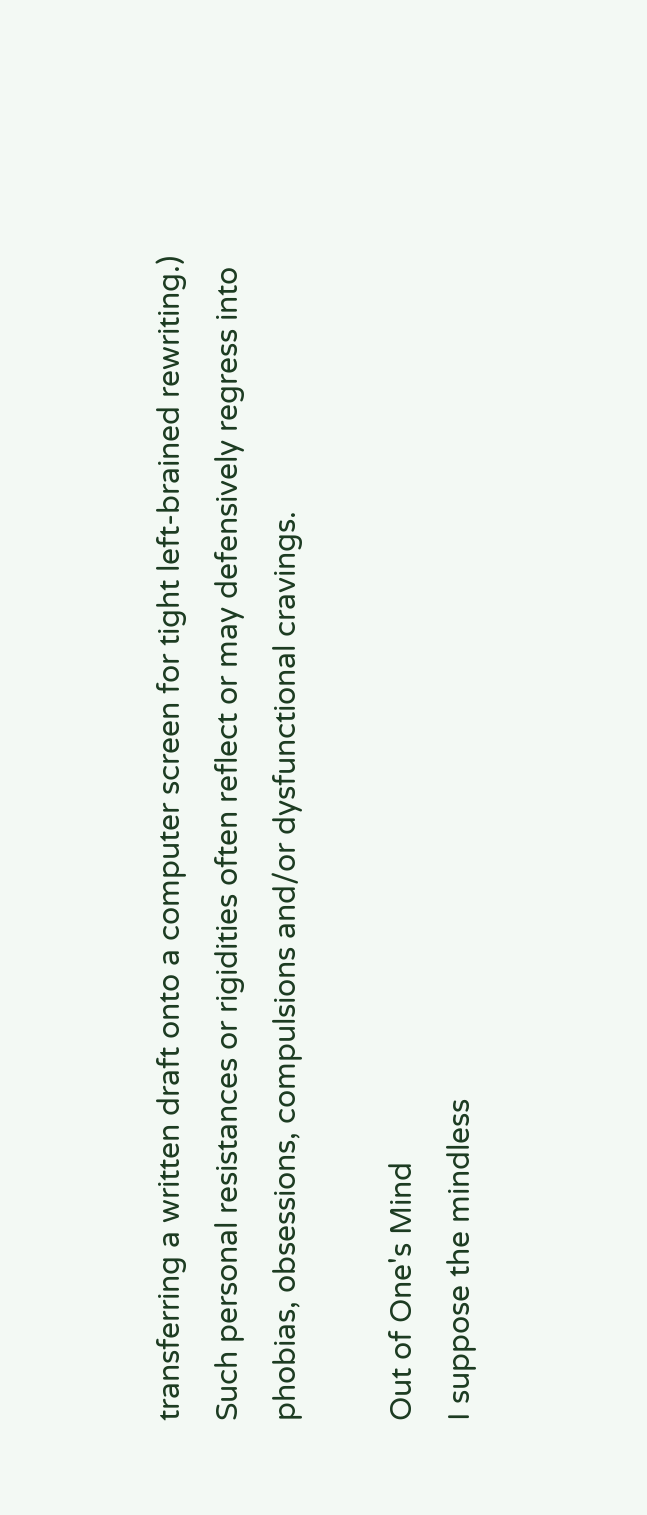transferring a written draft onto a computer screen for tight left-brained rewriting.) Such personal resistances or rigidities often reflect or may defensively regress into phobias, obsessions, compulsions and/or dysfunctional cravings.

Out of One's Mind
I suppose the mindless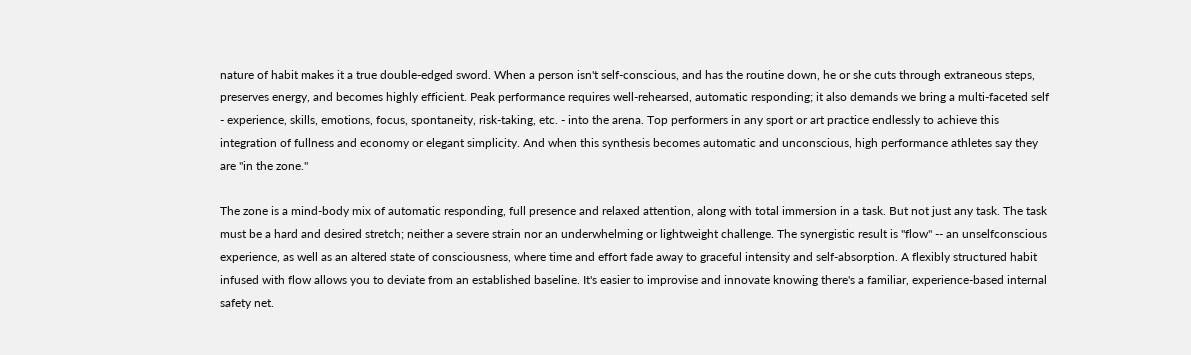nature of habit makes it a true double-edged sword. When a person isn't self-conscious, and has the routine down, he or she cuts through extraneous steps, preserves energy, and becomes highly efficient. Peak performance requires well-rehearsed, automatic responding; it also demands we bring a multi-faceted self - experience, skills, emotions, focus, spontaneity, risk-taking, etc. - into the arena. Top performers in any sport or art practice endlessly to achieve this integration of fullness and economy or elegant simplicity. And when this synthesis becomes automatic and unconscious, high performance athletes say they are "in the zone."

The zone is a mind-body mix of automatic responding, full presence and relaxed attention, along with total immersion in a task. But not just any task. The task must be a hard and desired stretch; neither a severe strain nor an underwhelming or lightweight challenge. The synergistic result is "flow" -- an unselfconscious experience, as well as an altered state of consciousness, where time and effort fade away to graceful intensity and self-absorption. A flexibly structured habit infused with flow allows you to deviate from an established baseline. It's easier to improvise and innovate knowing there's a familiar, experience-based internal safety net.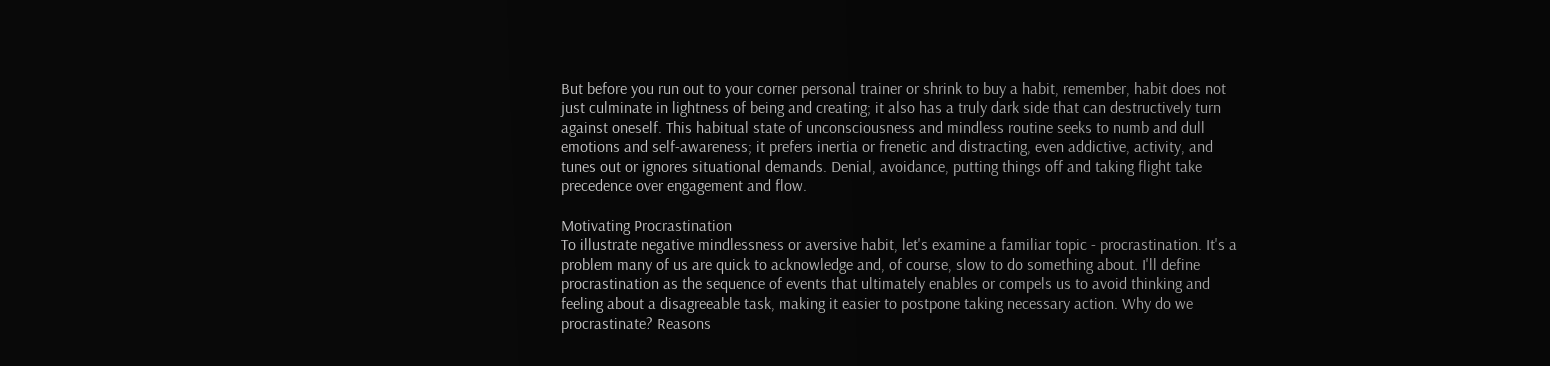But before you run out to your corner personal trainer or shrink to buy a habit, remember, habit does not just culminate in lightness of being and creating; it also has a truly dark side that can destructively turn against oneself. This habitual state of unconsciousness and mindless routine seeks to numb and dull emotions and self-awareness; it prefers inertia or frenetic and distracting, even addictive, activity, and tunes out or ignores situational demands. Denial, avoidance, putting things off and taking flight take precedence over engagement and flow.

Motivating Procrastination
To illustrate negative mindlessness or aversive habit, let's examine a familiar topic - procrastination. It's a problem many of us are quick to acknowledge and, of course, slow to do something about. I'll define procrastination as the sequence of events that ultimately enables or compels us to avoid thinking and feeling about a disagreeable task, making it easier to postpone taking necessary action. Why do we procrastinate? Reasons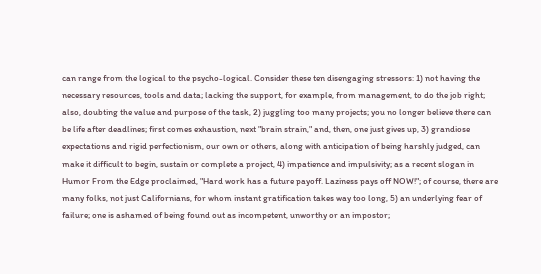can range from the logical to the psycho-logical. Consider these ten disengaging stressors: 1) not having the necessary resources, tools and data; lacking the support, for example, from management, to do the job right; also, doubting the value and purpose of the task, 2) juggling too many projects; you no longer believe there can be life after deadlines; first comes exhaustion, next "brain strain," and, then, one just gives up, 3) grandiose expectations and rigid perfectionism, our own or others, along with anticipation of being harshly judged, can make it difficult to begin, sustain or complete a project, 4) impatience and impulsivity; as a recent slogan in Humor From the Edge proclaimed, "Hard work has a future payoff. Laziness pays off NOW!"; of course, there are many folks, not just Californians, for whom instant gratification takes way too long, 5) an underlying fear of failure; one is ashamed of being found out as incompetent, unworthy or an impostor;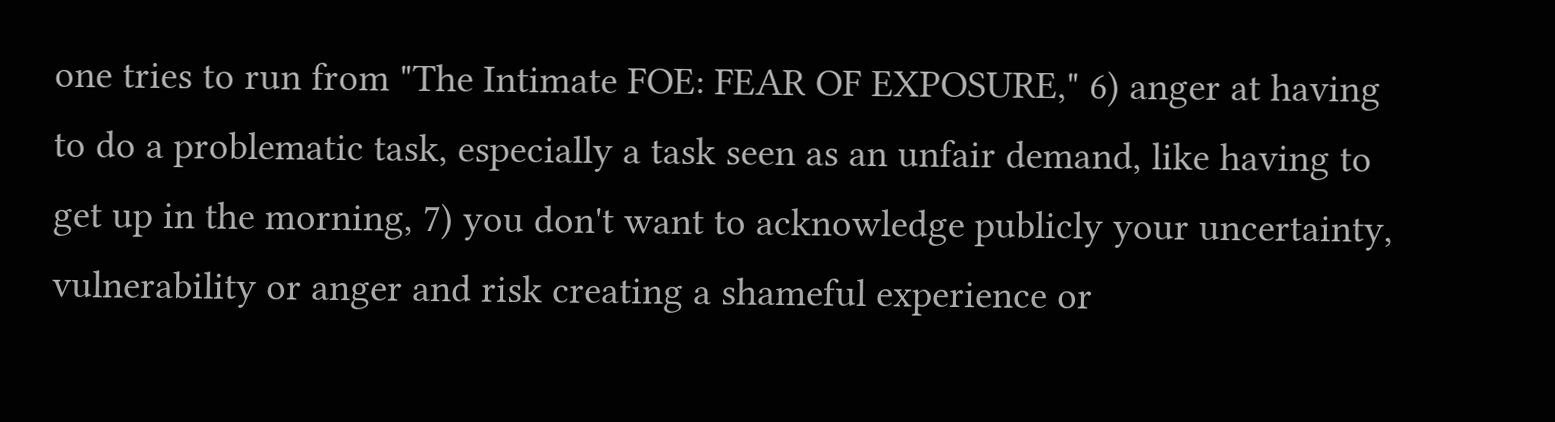one tries to run from "The Intimate FOE: FEAR OF EXPOSURE," 6) anger at having to do a problematic task, especially a task seen as an unfair demand, like having to get up in the morning, 7) you don't want to acknowledge publicly your uncertainty, vulnerability or anger and risk creating a shameful experience or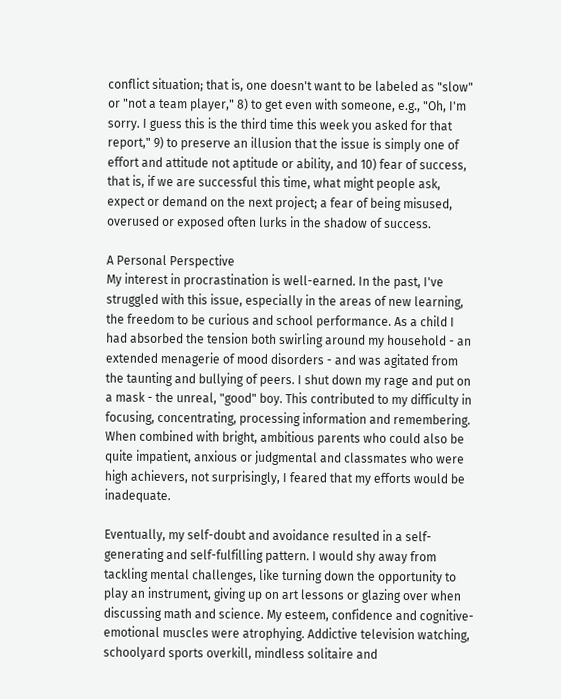conflict situation; that is, one doesn't want to be labeled as "slow" or "not a team player," 8) to get even with someone, e.g., "Oh, I'm sorry. I guess this is the third time this week you asked for that report," 9) to preserve an illusion that the issue is simply one of effort and attitude not aptitude or ability, and 10) fear of success, that is, if we are successful this time, what might people ask, expect or demand on the next project; a fear of being misused, overused or exposed often lurks in the shadow of success.

A Personal Perspective
My interest in procrastination is well-earned. In the past, I've struggled with this issue, especially in the areas of new learning, the freedom to be curious and school performance. As a child I had absorbed the tension both swirling around my household - an extended menagerie of mood disorders - and was agitated from the taunting and bullying of peers. I shut down my rage and put on a mask - the unreal, "good" boy. This contributed to my difficulty in focusing, concentrating, processing information and remembering. When combined with bright, ambitious parents who could also be quite impatient, anxious or judgmental and classmates who were high achievers, not surprisingly, I feared that my efforts would be inadequate.

Eventually, my self-doubt and avoidance resulted in a self-generating and self-fulfilling pattern. I would shy away from tackling mental challenges, like turning down the opportunity to play an instrument, giving up on art lessons or glazing over when discussing math and science. My esteem, confidence and cognitive-emotional muscles were atrophying. Addictive television watching, schoolyard sports overkill, mindless solitaire and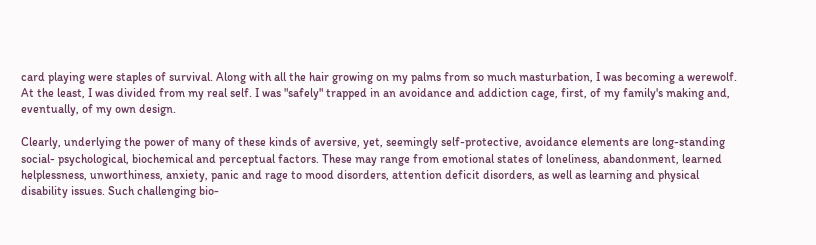card playing were staples of survival. Along with all the hair growing on my palms from so much masturbation, I was becoming a werewolf. At the least, I was divided from my real self. I was "safely" trapped in an avoidance and addiction cage, first, of my family's making and, eventually, of my own design.

Clearly, underlying the power of many of these kinds of aversive, yet, seemingly self-protective, avoidance elements are long-standing social- psychological, biochemical and perceptual factors. These may range from emotional states of loneliness, abandonment, learned helplessness, unworthiness, anxiety, panic and rage to mood disorders, attention deficit disorders, as well as learning and physical disability issues. Such challenging bio-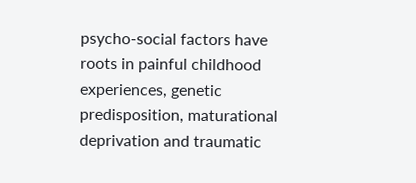psycho-social factors have roots in painful childhood experiences, genetic predisposition, maturational deprivation and traumatic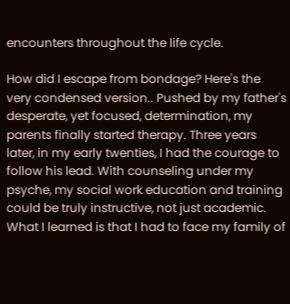encounters throughout the life cycle.

How did I escape from bondage? Here's the very condensed version.. Pushed by my father's desperate, yet focused, determination, my parents finally started therapy. Three years later, in my early twenties, I had the courage to follow his lead. With counseling under my psyche, my social work education and training could be truly instructive, not just academic. What I learned is that I had to face my family of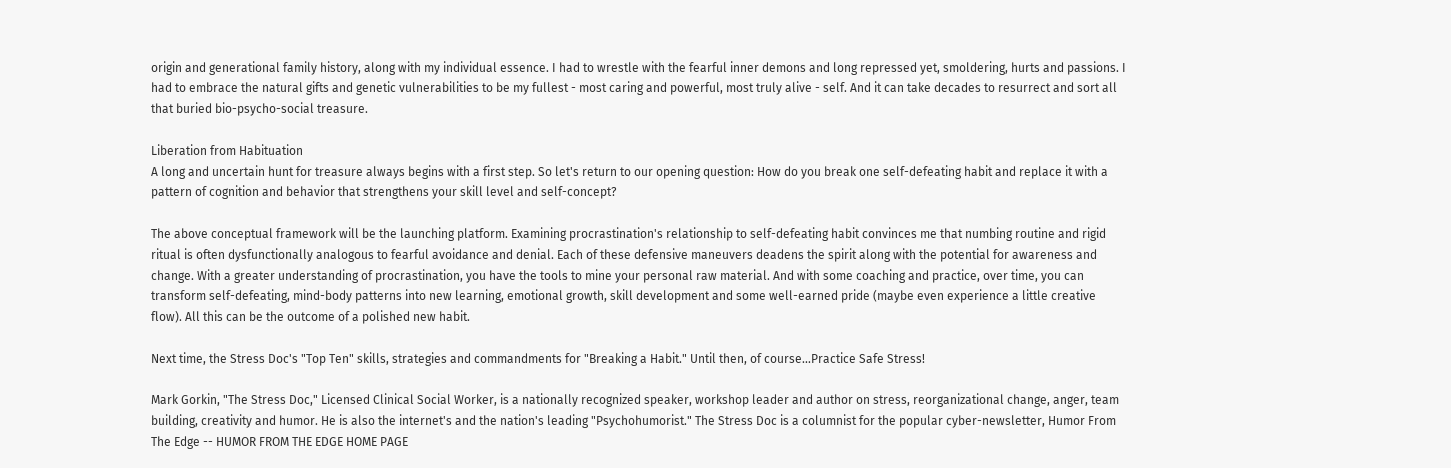origin and generational family history, along with my individual essence. I had to wrestle with the fearful inner demons and long repressed yet, smoldering, hurts and passions. I had to embrace the natural gifts and genetic vulnerabilities to be my fullest - most caring and powerful, most truly alive - self. And it can take decades to resurrect and sort all that buried bio-psycho-social treasure.

Liberation from Habituation
A long and uncertain hunt for treasure always begins with a first step. So let's return to our opening question: How do you break one self-defeating habit and replace it with a pattern of cognition and behavior that strengthens your skill level and self-concept?

The above conceptual framework will be the launching platform. Examining procrastination's relationship to self-defeating habit convinces me that numbing routine and rigid ritual is often dysfunctionally analogous to fearful avoidance and denial. Each of these defensive maneuvers deadens the spirit along with the potential for awareness and change. With a greater understanding of procrastination, you have the tools to mine your personal raw material. And with some coaching and practice, over time, you can transform self-defeating, mind-body patterns into new learning, emotional growth, skill development and some well-earned pride (maybe even experience a little creative flow). All this can be the outcome of a polished new habit.

Next time, the Stress Doc's "Top Ten" skills, strategies and commandments for "Breaking a Habit." Until then, of course...Practice Safe Stress!

Mark Gorkin, "The Stress Doc," Licensed Clinical Social Worker, is a nationally recognized speaker, workshop leader and author on stress, reorganizational change, anger, team building, creativity and humor. He is also the internet's and the nation's leading "Psychohumorist." The Stress Doc is a columnist for the popular cyber-newsletter, Humor From The Edge -- HUMOR FROM THE EDGE HOME PAGE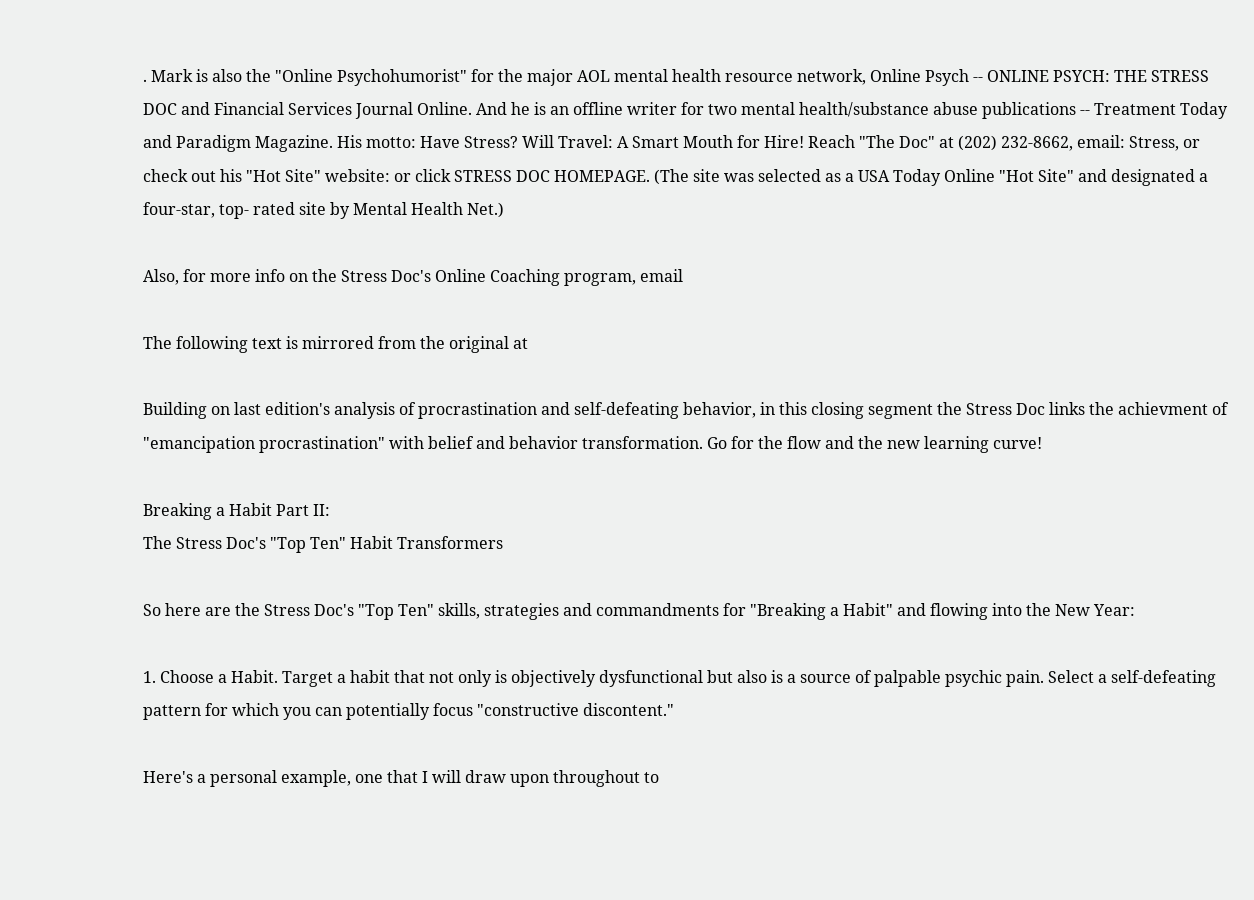. Mark is also the "Online Psychohumorist" for the major AOL mental health resource network, Online Psych -- ONLINE PSYCH: THE STRESS DOC and Financial Services Journal Online. And he is an offline writer for two mental health/substance abuse publications -- Treatment Today and Paradigm Magazine. His motto: Have Stress? Will Travel: A Smart Mouth for Hire! Reach "The Doc" at (202) 232-8662, email: Stress, or check out his "Hot Site" website: or click STRESS DOC HOMEPAGE. (The site was selected as a USA Today Online "Hot Site" and designated a four-star, top- rated site by Mental Health Net.)

Also, for more info on the Stress Doc's Online Coaching program, email

The following text is mirrored from the original at

Building on last edition's analysis of procrastination and self-defeating behavior, in this closing segment the Stress Doc links the achievment of "emancipation procrastination" with belief and behavior transformation. Go for the flow and the new learning curve!

Breaking a Habit Part II:
The Stress Doc's "Top Ten" Habit Transformers

So here are the Stress Doc's "Top Ten" skills, strategies and commandments for "Breaking a Habit" and flowing into the New Year:

1. Choose a Habit. Target a habit that not only is objectively dysfunctional but also is a source of palpable psychic pain. Select a self-defeating pattern for which you can potentially focus "constructive discontent."

Here's a personal example, one that I will draw upon throughout to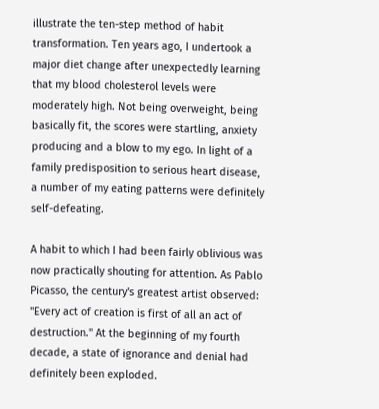illustrate the ten-step method of habit transformation. Ten years ago, I undertook a major diet change after unexpectedly learning that my blood cholesterol levels were moderately high. Not being overweight, being basically fit, the scores were startling, anxiety producing and a blow to my ego. In light of a family predisposition to serious heart disease, a number of my eating patterns were definitely self-defeating.

A habit to which I had been fairly oblivious was now practically shouting for attention. As Pablo Picasso, the century's greatest artist observed: "Every act of creation is first of all an act of destruction." At the beginning of my fourth decade, a state of ignorance and denial had definitely been exploded.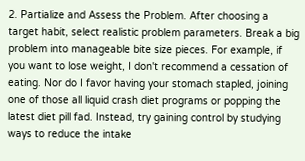2. Partialize and Assess the Problem. After choosing a target habit, select realistic problem parameters. Break a big problem into manageable bite size pieces. For example, if you want to lose weight, I don't recommend a cessation of eating. Nor do I favor having your stomach stapled, joining one of those all liquid crash diet programs or popping the latest diet pill fad. Instead, try gaining control by studying ways to reduce the intake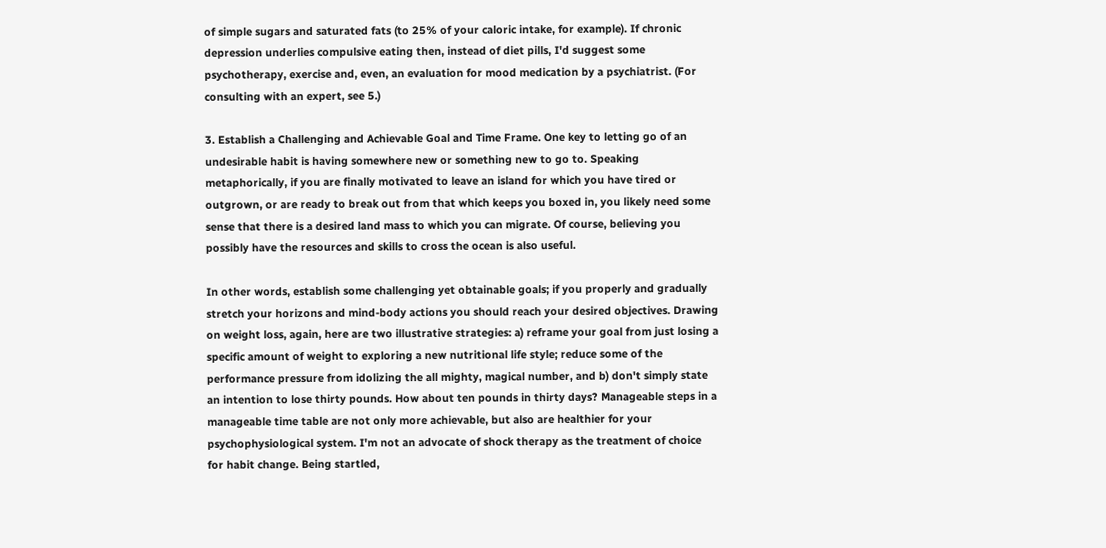of simple sugars and saturated fats (to 25% of your caloric intake, for example). If chronic depression underlies compulsive eating then, instead of diet pills, I'd suggest some psychotherapy, exercise and, even, an evaluation for mood medication by a psychiatrist. (For consulting with an expert, see 5.)

3. Establish a Challenging and Achievable Goal and Time Frame. One key to letting go of an undesirable habit is having somewhere new or something new to go to. Speaking metaphorically, if you are finally motivated to leave an island for which you have tired or outgrown, or are ready to break out from that which keeps you boxed in, you likely need some sense that there is a desired land mass to which you can migrate. Of course, believing you possibly have the resources and skills to cross the ocean is also useful.

In other words, establish some challenging yet obtainable goals; if you properly and gradually stretch your horizons and mind-body actions you should reach your desired objectives. Drawing on weight loss, again, here are two illustrative strategies: a) reframe your goal from just losing a specific amount of weight to exploring a new nutritional life style; reduce some of the performance pressure from idolizing the all mighty, magical number, and b) don't simply state an intention to lose thirty pounds. How about ten pounds in thirty days? Manageable steps in a manageable time table are not only more achievable, but also are healthier for your psychophysiological system. I'm not an advocate of shock therapy as the treatment of choice for habit change. Being startled,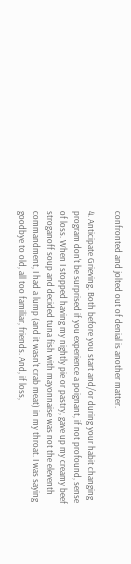confronted and jolted out of denial is another matter.

4. Anticipate Grieving. Both before you start and/or during your habit changing program don't be surprised if you experience a poignant, if not profound, sense of loss. When I stopped having my nightly pie or pastry, gave up my creamy beef stroganoff soup and decided tuna fish with mayonnaise was not the eleventh commandment, I had a lump (and it wasn't crab meat) in my throat. I was saying goodbye to old, all too familiar, friends. And, if loss,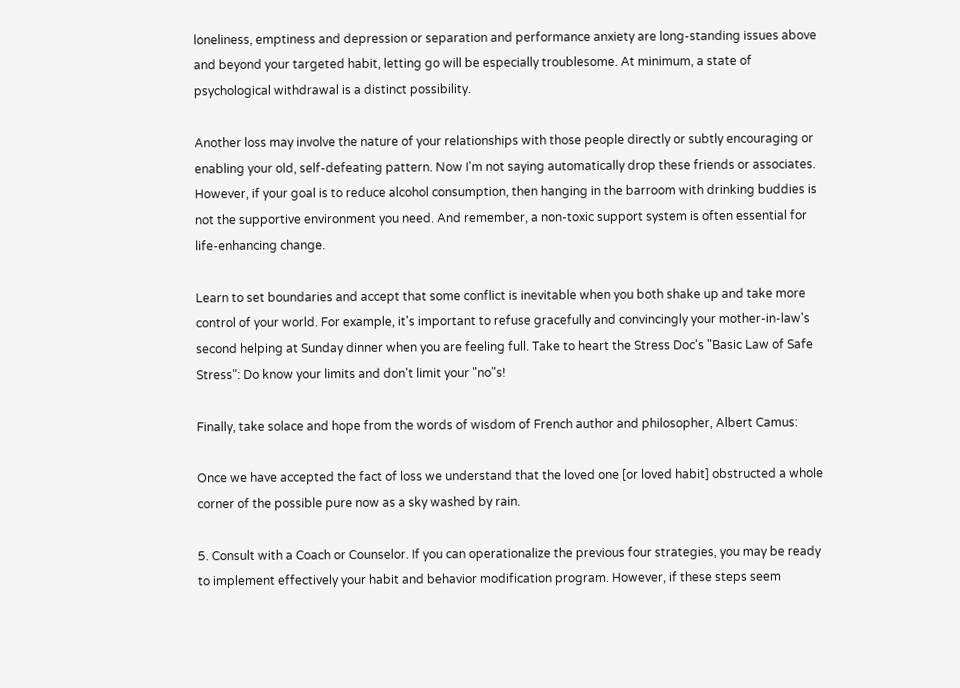loneliness, emptiness and depression or separation and performance anxiety are long-standing issues above and beyond your targeted habit, letting go will be especially troublesome. At minimum, a state of psychological withdrawal is a distinct possibility.

Another loss may involve the nature of your relationships with those people directly or subtly encouraging or enabling your old, self-defeating pattern. Now I'm not saying automatically drop these friends or associates. However, if your goal is to reduce alcohol consumption, then hanging in the barroom with drinking buddies is not the supportive environment you need. And remember, a non-toxic support system is often essential for life-enhancing change.

Learn to set boundaries and accept that some conflict is inevitable when you both shake up and take more control of your world. For example, it's important to refuse gracefully and convincingly your mother-in-law's second helping at Sunday dinner when you are feeling full. Take to heart the Stress Doc's "Basic Law of Safe Stress": Do know your limits and don't limit your "no"s!

Finally, take solace and hope from the words of wisdom of French author and philosopher, Albert Camus:

Once we have accepted the fact of loss we understand that the loved one [or loved habit] obstructed a whole corner of the possible pure now as a sky washed by rain.

5. Consult with a Coach or Counselor. If you can operationalize the previous four strategies, you may be ready to implement effectively your habit and behavior modification program. However, if these steps seem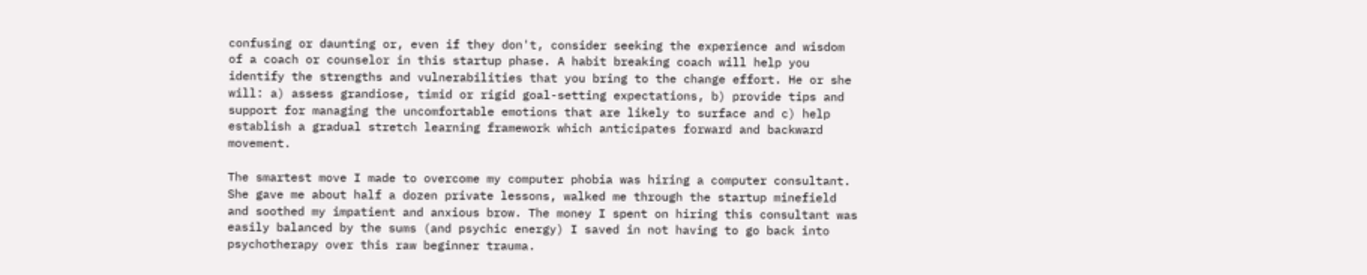confusing or daunting or, even if they don't, consider seeking the experience and wisdom of a coach or counselor in this startup phase. A habit breaking coach will help you identify the strengths and vulnerabilities that you bring to the change effort. He or she will: a) assess grandiose, timid or rigid goal-setting expectations, b) provide tips and support for managing the uncomfortable emotions that are likely to surface and c) help establish a gradual stretch learning framework which anticipates forward and backward movement.

The smartest move I made to overcome my computer phobia was hiring a computer consultant. She gave me about half a dozen private lessons, walked me through the startup minefield and soothed my impatient and anxious brow. The money I spent on hiring this consultant was easily balanced by the sums (and psychic energy) I saved in not having to go back into psychotherapy over this raw beginner trauma.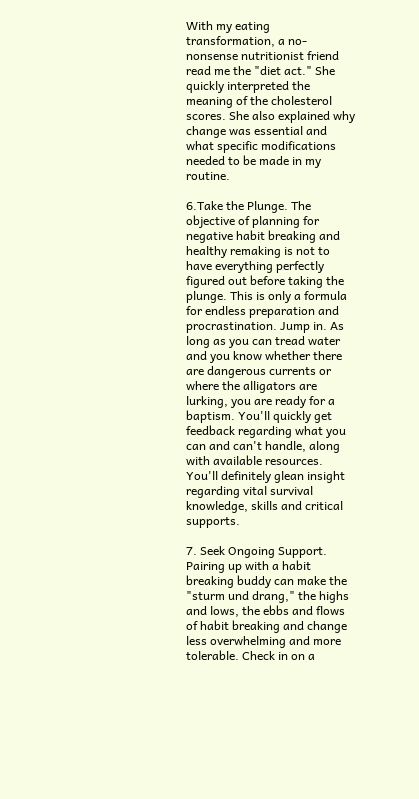With my eating transformation, a no-nonsense nutritionist friend read me the "diet act." She quickly interpreted the meaning of the cholesterol scores. She also explained why change was essential and what specific modifications needed to be made in my routine.

6.Take the Plunge. The objective of planning for negative habit breaking and healthy remaking is not to have everything perfectly figured out before taking the plunge. This is only a formula for endless preparation and procrastination. Jump in. As long as you can tread water and you know whether there are dangerous currents or where the alligators are lurking, you are ready for a baptism. You'll quickly get feedback regarding what you can and can't handle, along with available resources. You'll definitely glean insight regarding vital survival knowledge, skills and critical supports.

7. Seek Ongoing Support. Pairing up with a habit breaking buddy can make the "sturm und drang," the highs and lows, the ebbs and flows of habit breaking and change less overwhelming and more tolerable. Check in on a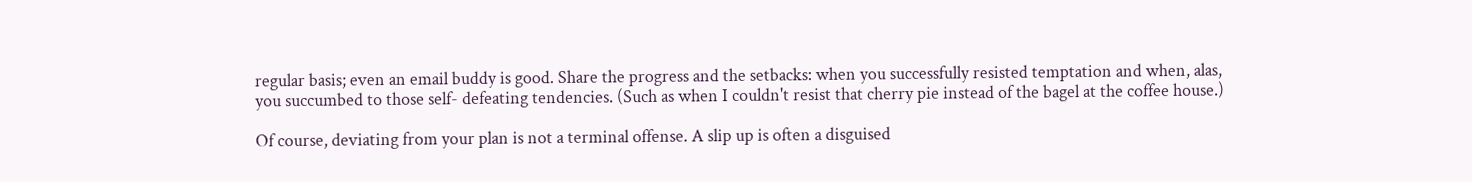regular basis; even an email buddy is good. Share the progress and the setbacks: when you successfully resisted temptation and when, alas, you succumbed to those self- defeating tendencies. (Such as when I couldn't resist that cherry pie instead of the bagel at the coffee house.)

Of course, deviating from your plan is not a terminal offense. A slip up is often a disguised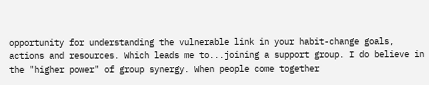opportunity for understanding the vulnerable link in your habit-change goals, actions and resources. Which leads me to...joining a support group. I do believe in the "higher power" of group synergy. When people come together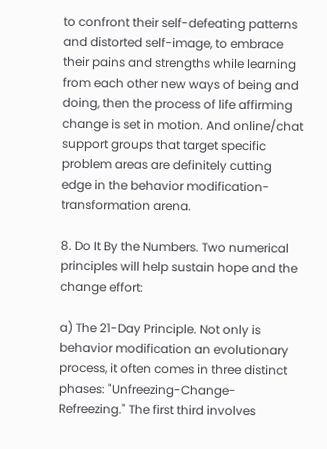to confront their self-defeating patterns and distorted self-image, to embrace their pains and strengths while learning from each other new ways of being and doing, then the process of life affirming change is set in motion. And online/chat support groups that target specific problem areas are definitely cutting edge in the behavior modification-transformation arena.

8. Do It By the Numbers. Two numerical principles will help sustain hope and the change effort:

a) The 21-Day Principle. Not only is behavior modification an evolutionary process, it often comes in three distinct phases: "Unfreezing-Change- Refreezing." The first third involves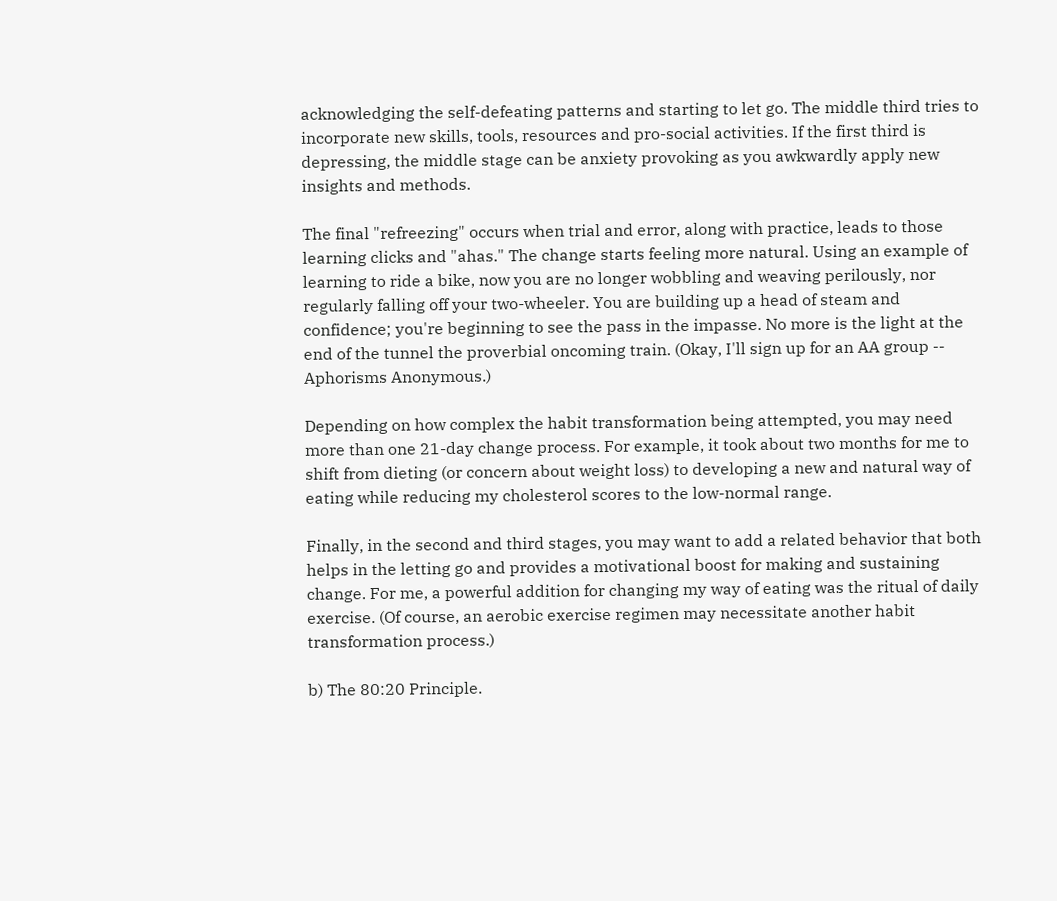acknowledging the self-defeating patterns and starting to let go. The middle third tries to incorporate new skills, tools, resources and pro-social activities. If the first third is depressing, the middle stage can be anxiety provoking as you awkwardly apply new insights and methods.

The final "refreezing" occurs when trial and error, along with practice, leads to those learning clicks and "ahas." The change starts feeling more natural. Using an example of learning to ride a bike, now you are no longer wobbling and weaving perilously, nor regularly falling off your two-wheeler. You are building up a head of steam and confidence; you're beginning to see the pass in the impasse. No more is the light at the end of the tunnel the proverbial oncoming train. (Okay, I'll sign up for an AA group -- Aphorisms Anonymous.)

Depending on how complex the habit transformation being attempted, you may need more than one 21-day change process. For example, it took about two months for me to shift from dieting (or concern about weight loss) to developing a new and natural way of eating while reducing my cholesterol scores to the low-normal range.

Finally, in the second and third stages, you may want to add a related behavior that both helps in the letting go and provides a motivational boost for making and sustaining change. For me, a powerful addition for changing my way of eating was the ritual of daily exercise. (Of course, an aerobic exercise regimen may necessitate another habit transformation process.)

b) The 80:20 Principle.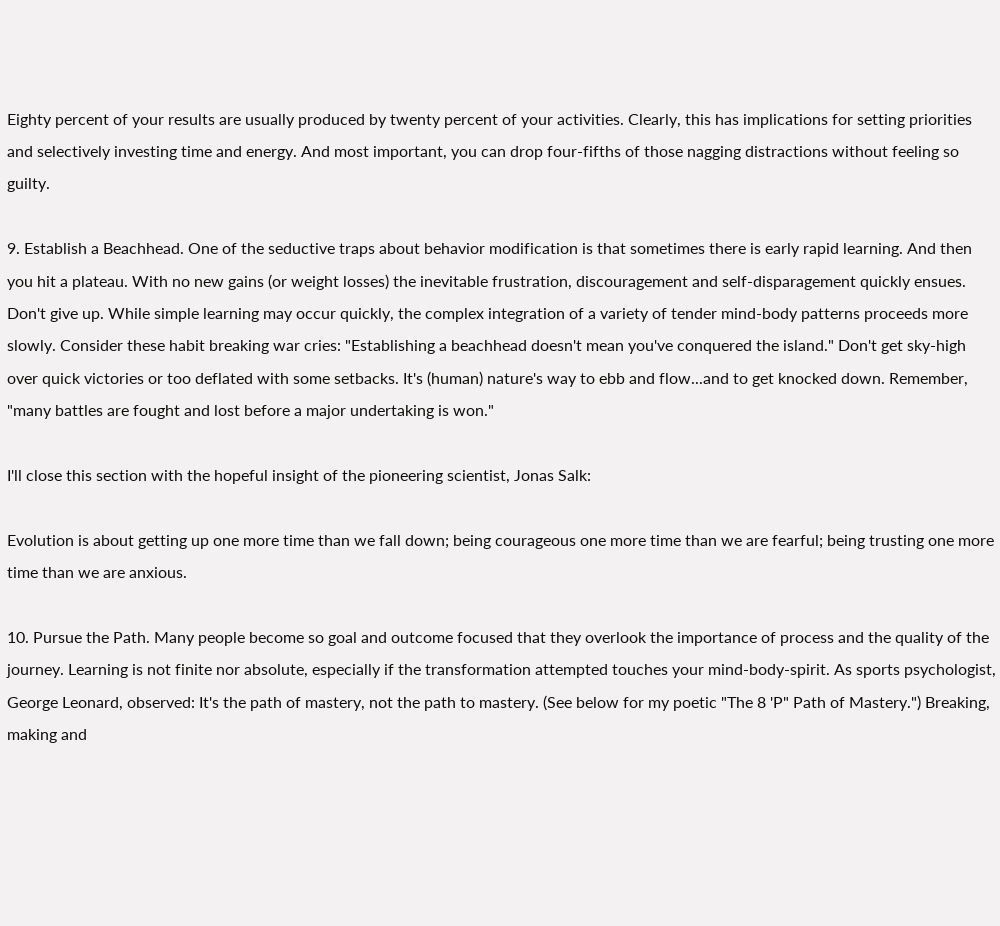Eighty percent of your results are usually produced by twenty percent of your activities. Clearly, this has implications for setting priorities and selectively investing time and energy. And most important, you can drop four-fifths of those nagging distractions without feeling so guilty.

9. Establish a Beachhead. One of the seductive traps about behavior modification is that sometimes there is early rapid learning. And then you hit a plateau. With no new gains (or weight losses) the inevitable frustration, discouragement and self-disparagement quickly ensues. Don't give up. While simple learning may occur quickly, the complex integration of a variety of tender mind-body patterns proceeds more slowly. Consider these habit breaking war cries: "Establishing a beachhead doesn't mean you've conquered the island." Don't get sky-high over quick victories or too deflated with some setbacks. It's (human) nature's way to ebb and flow...and to get knocked down. Remember, "many battles are fought and lost before a major undertaking is won."

I'll close this section with the hopeful insight of the pioneering scientist, Jonas Salk:

Evolution is about getting up one more time than we fall down; being courageous one more time than we are fearful; being trusting one more time than we are anxious.

10. Pursue the Path. Many people become so goal and outcome focused that they overlook the importance of process and the quality of the journey. Learning is not finite nor absolute, especially if the transformation attempted touches your mind-body-spirit. As sports psychologist, George Leonard, observed: It's the path of mastery, not the path to mastery. (See below for my poetic "The 8 'P" Path of Mastery.") Breaking, making and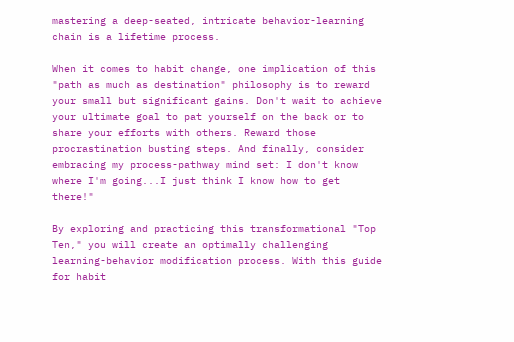mastering a deep-seated, intricate behavior-learning chain is a lifetime process.

When it comes to habit change, one implication of this "path as much as destination" philosophy is to reward your small but significant gains. Don't wait to achieve your ultimate goal to pat yourself on the back or to share your efforts with others. Reward those procrastination busting steps. And finally, consider embracing my process-pathway mind set: I don't know where I'm going...I just think I know how to get there!"

By exploring and practicing this transformational "Top Ten," you will create an optimally challenging learning-behavior modification process. With this guide for habit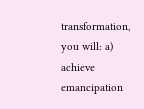transformation, you will: a) achieve emancipation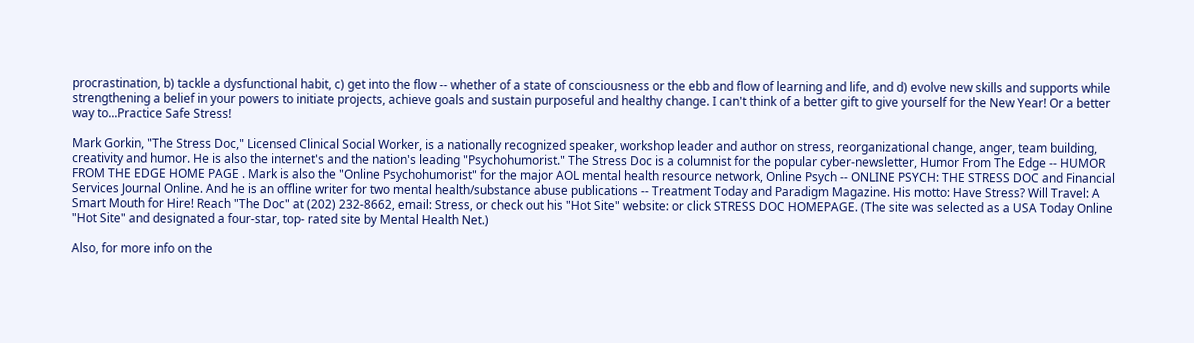procrastination, b) tackle a dysfunctional habit, c) get into the flow -- whether of a state of consciousness or the ebb and flow of learning and life, and d) evolve new skills and supports while strengthening a belief in your powers to initiate projects, achieve goals and sustain purposeful and healthy change. I can't think of a better gift to give yourself for the New Year! Or a better way to...Practice Safe Stress!

Mark Gorkin, "The Stress Doc," Licensed Clinical Social Worker, is a nationally recognized speaker, workshop leader and author on stress, reorganizational change, anger, team building, creativity and humor. He is also the internet's and the nation's leading "Psychohumorist." The Stress Doc is a columnist for the popular cyber-newsletter, Humor From The Edge -- HUMOR FROM THE EDGE HOME PAGE . Mark is also the "Online Psychohumorist" for the major AOL mental health resource network, Online Psych -- ONLINE PSYCH: THE STRESS DOC and Financial Services Journal Online. And he is an offline writer for two mental health/substance abuse publications -- Treatment Today and Paradigm Magazine. His motto: Have Stress? Will Travel: A Smart Mouth for Hire! Reach "The Doc" at (202) 232-8662, email: Stress, or check out his "Hot Site" website: or click STRESS DOC HOMEPAGE. (The site was selected as a USA Today Online "Hot Site" and designated a four-star, top- rated site by Mental Health Net.)

Also, for more info on the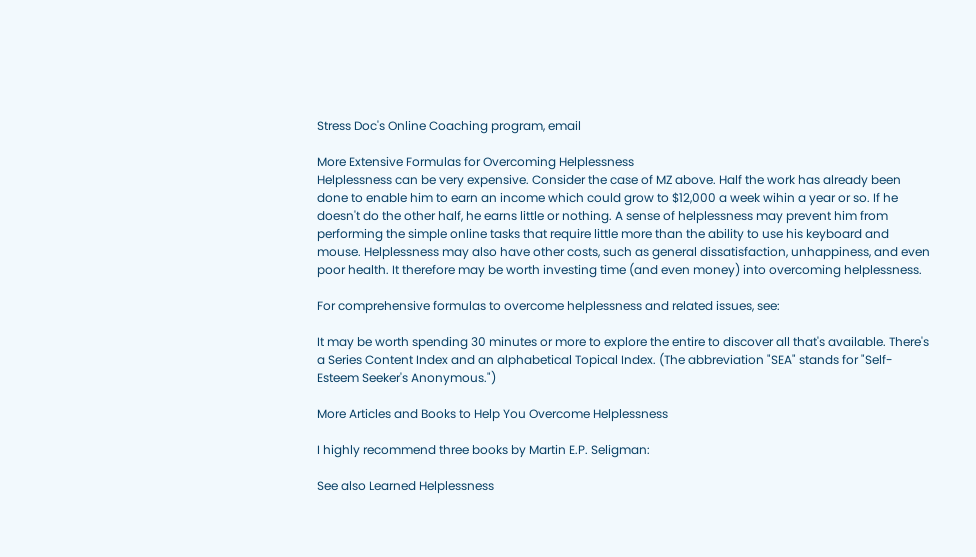Stress Doc's Online Coaching program, email

More Extensive Formulas for Overcoming Helplessness
Helplessness can be very expensive. Consider the case of MZ above. Half the work has already been done to enable him to earn an income which could grow to $12,000 a week wihin a year or so. If he doesn't do the other half, he earns little or nothing. A sense of helplessness may prevent him from performing the simple online tasks that require little more than the ability to use his keyboard and mouse. Helplessness may also have other costs, such as general dissatisfaction, unhappiness, and even poor health. It therefore may be worth investing time (and even money) into overcoming helplessness.

For comprehensive formulas to overcome helplessness and related issues, see:

It may be worth spending 30 minutes or more to explore the entire to discover all that's available. There's a Series Content Index and an alphabetical Topical Index. (The abbreviation "SEA" stands for "Self-Esteem Seeker's Anonymous.")

More Articles and Books to Help You Overcome Helplessness

I highly recommend three books by Martin E.P. Seligman:

See also Learned Helplessness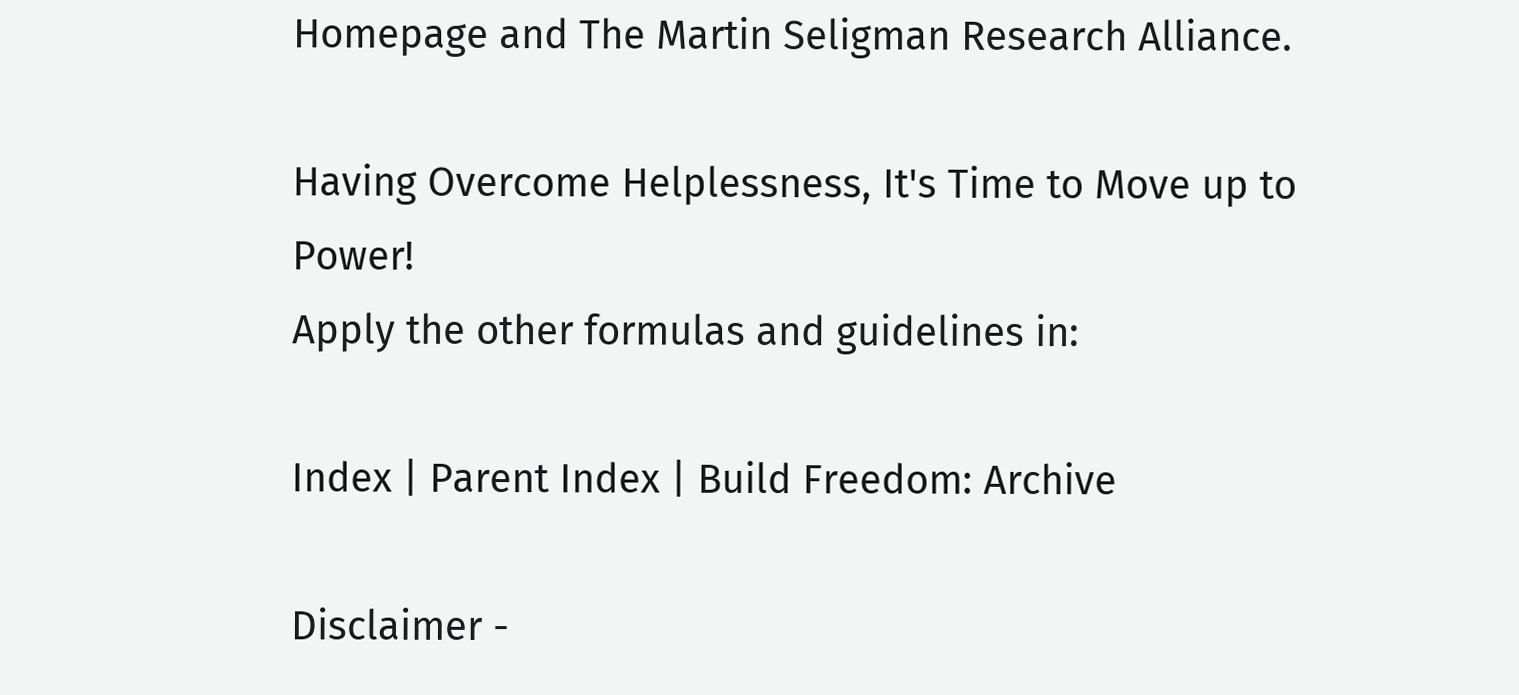Homepage and The Martin Seligman Research Alliance.

Having Overcome Helplessness, It's Time to Move up to Power!
Apply the other formulas and guidelines in:

Index | Parent Index | Build Freedom: Archive

Disclaimer -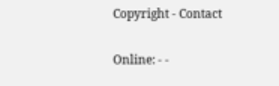Copyright - Contact

Online: - -